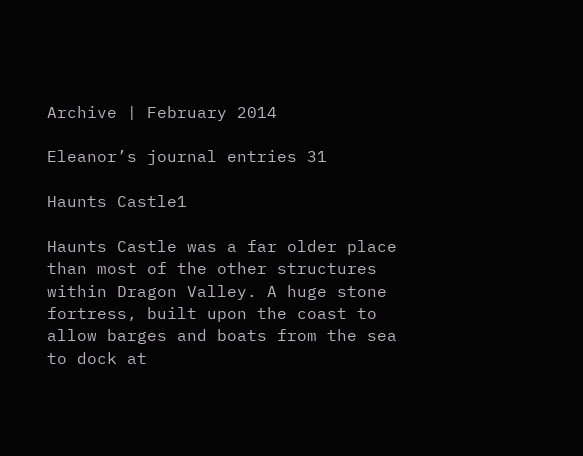Archive | February 2014

Eleanor’s journal entries 31

Haunts Castle1

Haunts Castle was a far older place than most of the other structures within Dragon Valley. A huge stone fortress, built upon the coast to allow barges and boats from the sea to dock at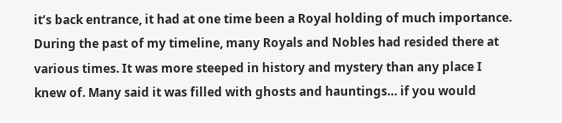it’s back entrance, it had at one time been a Royal holding of much importance. During the past of my timeline, many Royals and Nobles had resided there at various times. It was more steeped in history and mystery than any place I knew of. Many said it was filled with ghosts and hauntings… if you would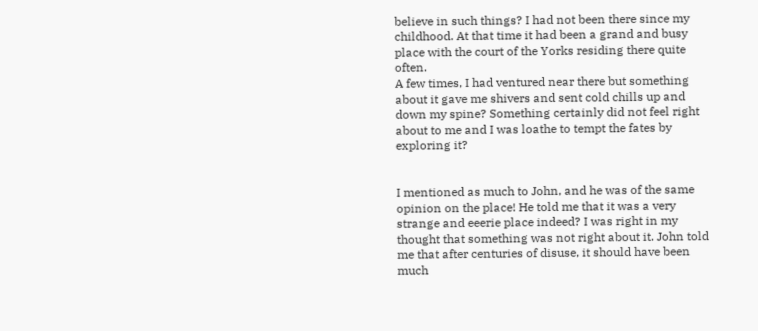believe in such things? I had not been there since my childhood. At that time it had been a grand and busy place with the court of the Yorks residing there quite often.
A few times, I had ventured near there but something about it gave me shivers and sent cold chills up and down my spine? Something certainly did not feel right about to me and I was loathe to tempt the fates by exploring it?


I mentioned as much to John, and he was of the same opinion on the place! He told me that it was a very strange and eeerie place indeed? I was right in my thought that something was not right about it. John told me that after centuries of disuse, it should have been much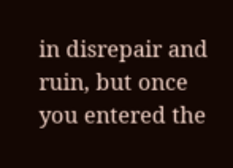in disrepair and ruin, but once you entered the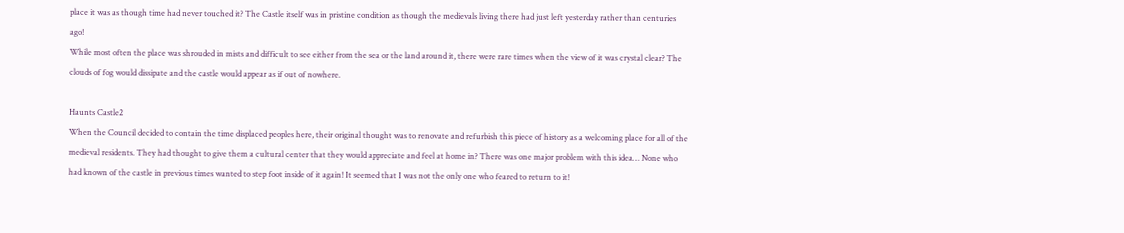place it was as though time had never touched it? The Castle itself was in pristine condition as though the medievals living there had just left yesterday rather than centuries ago!
While most often the place was shrouded in mists and difficult to see either from the sea or the land around it, there were rare times when the view of it was crystal clear? The clouds of fog would dissipate and the castle would appear as if out of nowhere.

Haunts Castle2
When the Council decided to contain the time displaced peoples here, their original thought was to renovate and refurbish this piece of history as a welcoming place for all of the medieval residents. They had thought to give them a cultural center that they would appreciate and feel at home in? There was one major problem with this idea… None who had known of the castle in previous times wanted to step foot inside of it again! It seemed that I was not the only one who feared to return to it!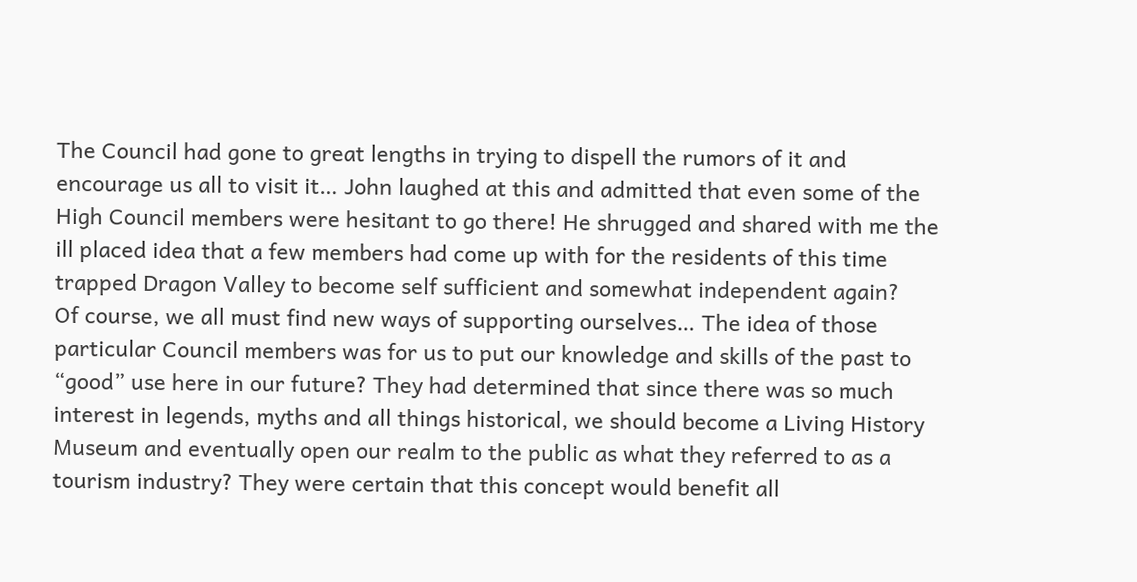The Council had gone to great lengths in trying to dispell the rumors of it and encourage us all to visit it… John laughed at this and admitted that even some of the High Council members were hesitant to go there! He shrugged and shared with me the ill placed idea that a few members had come up with for the residents of this time trapped Dragon Valley to become self sufficient and somewhat independent again?
Of course, we all must find new ways of supporting ourselves… The idea of those particular Council members was for us to put our knowledge and skills of the past to “good” use here in our future? They had determined that since there was so much interest in legends, myths and all things historical, we should become a Living History Museum and eventually open our realm to the public as what they referred to as a tourism industry? They were certain that this concept would benefit all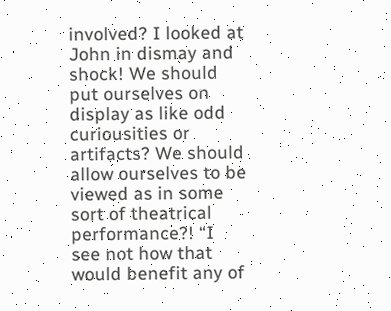involved? I looked at John in dismay and shock! We should put ourselves on display as like odd curiousities or artifacts? We should allow ourselves to be viewed as in some sort of theatrical performance?! “I see not how that would benefit any of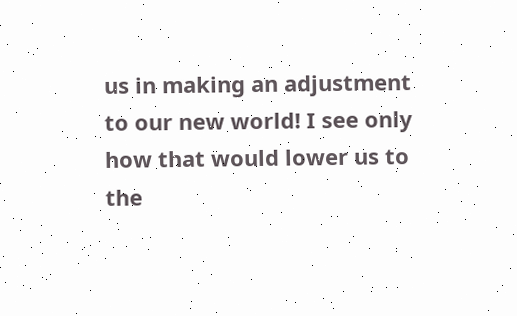us in making an adjustment to our new world! I see only how that would lower us to the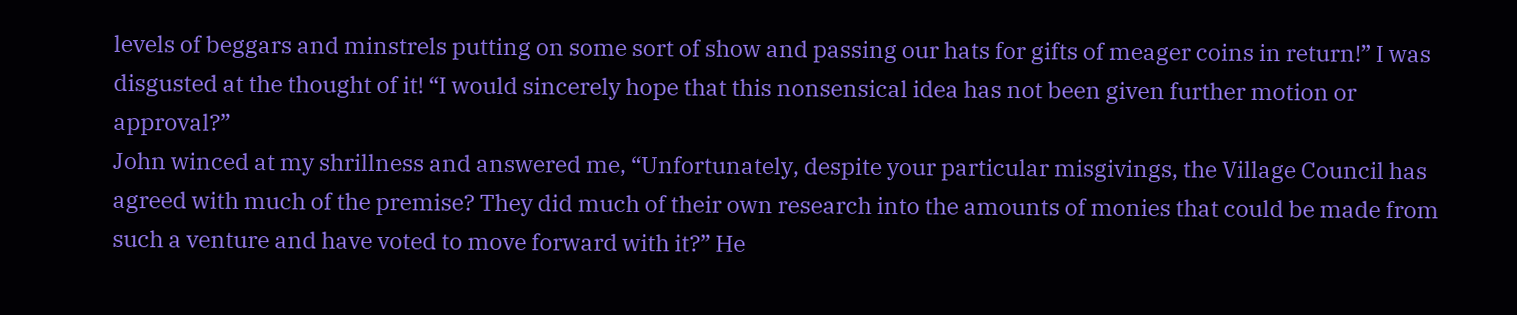levels of beggars and minstrels putting on some sort of show and passing our hats for gifts of meager coins in return!” I was disgusted at the thought of it! “I would sincerely hope that this nonsensical idea has not been given further motion or approval?”
John winced at my shrillness and answered me, “Unfortunately, despite your particular misgivings, the Village Council has agreed with much of the premise? They did much of their own research into the amounts of monies that could be made from such a venture and have voted to move forward with it?” He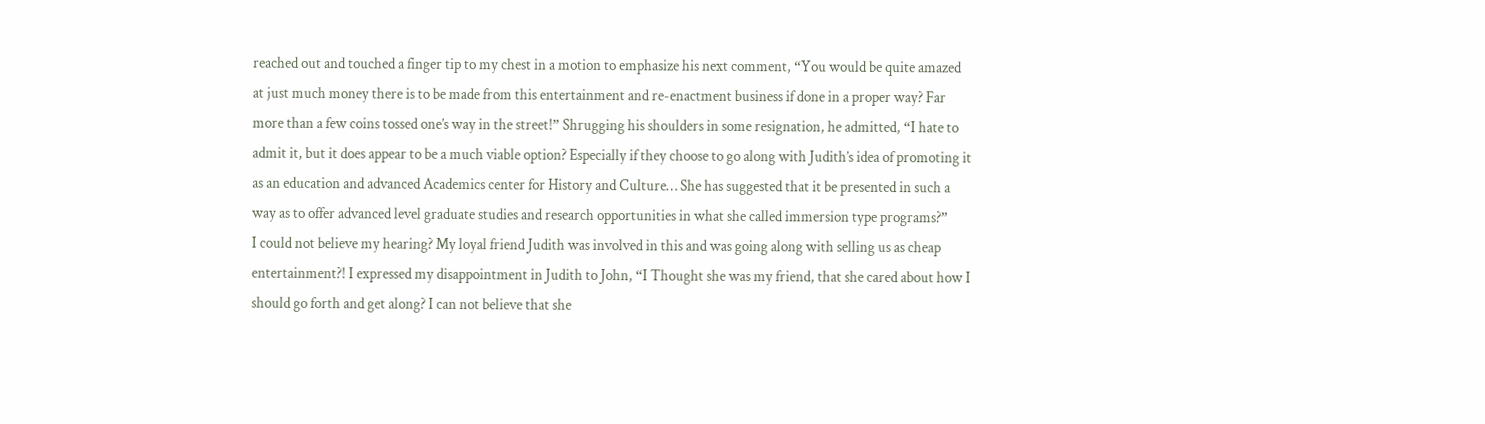reached out and touched a finger tip to my chest in a motion to emphasize his next comment, “You would be quite amazed at just much money there is to be made from this entertainment and re-enactment business if done in a proper way? Far more than a few coins tossed one’s way in the street!” Shrugging his shoulders in some resignation, he admitted, “I hate to admit it, but it does appear to be a much viable option? Especially if they choose to go along with Judith’s idea of promoting it as an education and advanced Academics center for History and Culture… She has suggested that it be presented in such a way as to offer advanced level graduate studies and research opportunities in what she called immersion type programs?”
I could not believe my hearing? My loyal friend Judith was involved in this and was going along with selling us as cheap entertainment?! I expressed my disappointment in Judith to John, “I Thought she was my friend, that she cared about how I should go forth and get along? I can not believe that she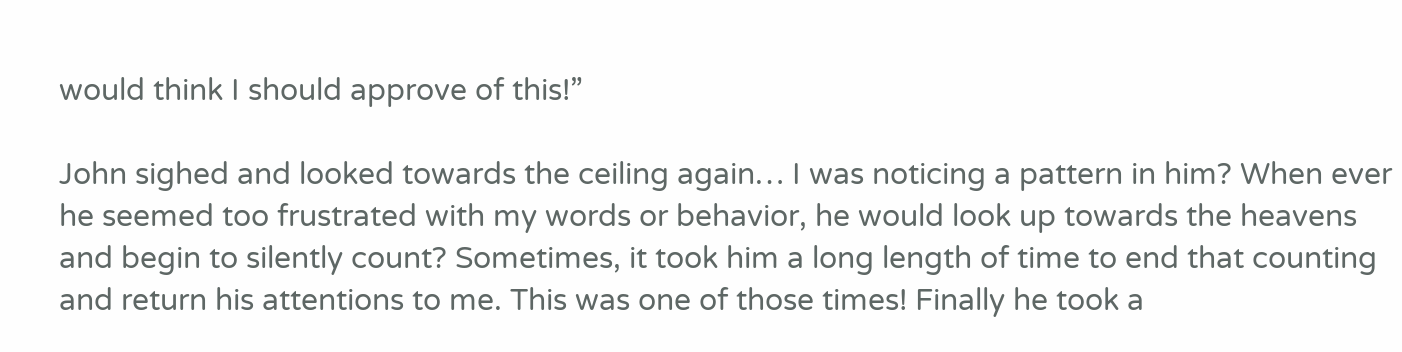would think I should approve of this!”

John sighed and looked towards the ceiling again… I was noticing a pattern in him? When ever he seemed too frustrated with my words or behavior, he would look up towards the heavens and begin to silently count? Sometimes, it took him a long length of time to end that counting and return his attentions to me. This was one of those times! Finally he took a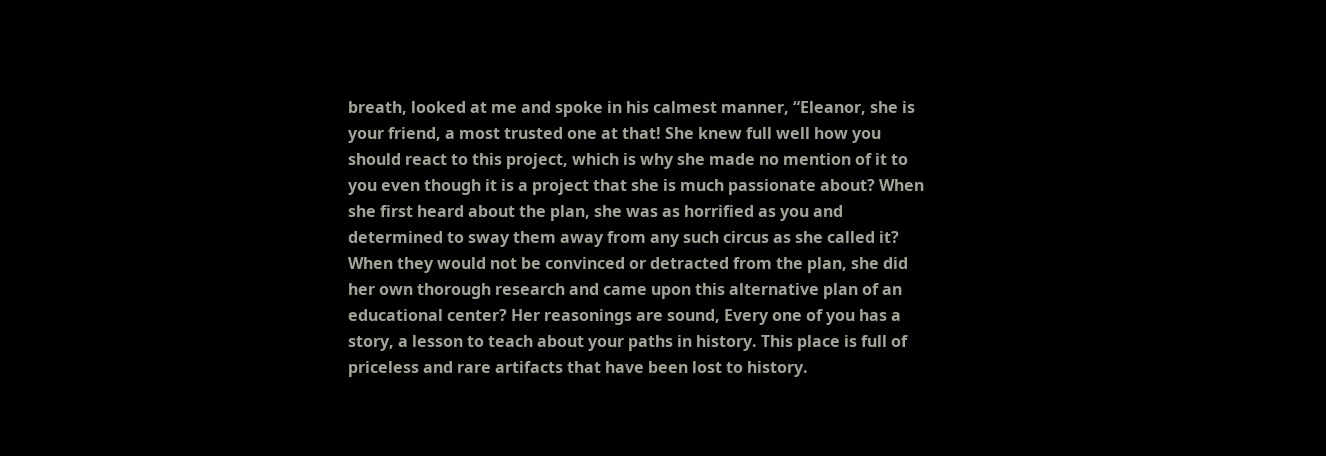breath, looked at me and spoke in his calmest manner, “Eleanor, she is your friend, a most trusted one at that! She knew full well how you should react to this project, which is why she made no mention of it to you even though it is a project that she is much passionate about? When she first heard about the plan, she was as horrified as you and determined to sway them away from any such circus as she called it? When they would not be convinced or detracted from the plan, she did her own thorough research and came upon this alternative plan of an educational center? Her reasonings are sound, Every one of you has a story, a lesson to teach about your paths in history. This place is full of priceless and rare artifacts that have been lost to history.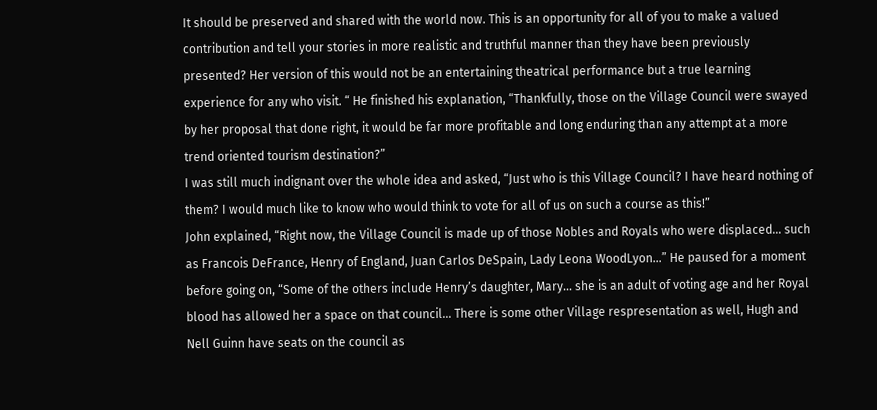It should be preserved and shared with the world now. This is an opportunity for all of you to make a valued contribution and tell your stories in more realistic and truthful manner than they have been previously presented? Her version of this would not be an entertaining theatrical performance but a true learning experience for any who visit. “ He finished his explanation, “Thankfully, those on the Village Council were swayed by her proposal that done right, it would be far more profitable and long enduring than any attempt at a more trend oriented tourism destination?”
I was still much indignant over the whole idea and asked, “Just who is this Village Council? I have heard nothing of them? I would much like to know who would think to vote for all of us on such a course as this!”
John explained, “Right now, the Village Council is made up of those Nobles and Royals who were displaced… such as Francois DeFrance, Henry of England, Juan Carlos DeSpain, Lady Leona WoodLyon…” He paused for a moment before going on, “Some of the others include Henry’s daughter, Mary… she is an adult of voting age and her Royal blood has allowed her a space on that council… There is some other Village respresentation as well, Hugh and Nell Guinn have seats on the council as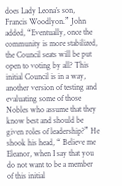does Lady Leona’s son, Francis Woodlyon.” John added, “Eventually, once the community is more stabilized, the Council seats will be put open to voting by all? This initial Council is in a way, another version of testing and evaluating some of those Nobles who assume that they know best and should be given roles of leadership?” He shook his head, “ Believe me Eleanor, when I say that you do not want to be a member of this initial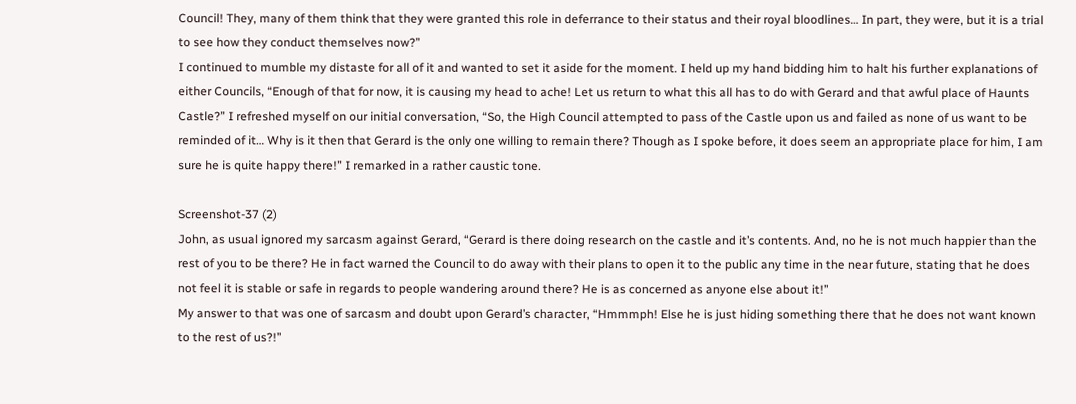Council! They, many of them think that they were granted this role in deferrance to their status and their royal bloodlines… In part, they were, but it is a trial to see how they conduct themselves now?”
I continued to mumble my distaste for all of it and wanted to set it aside for the moment. I held up my hand bidding him to halt his further explanations of either Councils, “Enough of that for now, it is causing my head to ache! Let us return to what this all has to do with Gerard and that awful place of Haunts Castle?” I refreshed myself on our initial conversation, “So, the High Council attempted to pass of the Castle upon us and failed as none of us want to be reminded of it… Why is it then that Gerard is the only one willing to remain there? Though as I spoke before, it does seem an appropriate place for him, I am sure he is quite happy there!” I remarked in a rather caustic tone.

Screenshot-37 (2)
John, as usual ignored my sarcasm against Gerard, “Gerard is there doing research on the castle and it’s contents. And, no he is not much happier than the rest of you to be there? He in fact warned the Council to do away with their plans to open it to the public any time in the near future, stating that he does not feel it is stable or safe in regards to people wandering around there? He is as concerned as anyone else about it!”
My answer to that was one of sarcasm and doubt upon Gerard’s character, “Hmmmph! Else he is just hiding something there that he does not want known to the rest of us?!”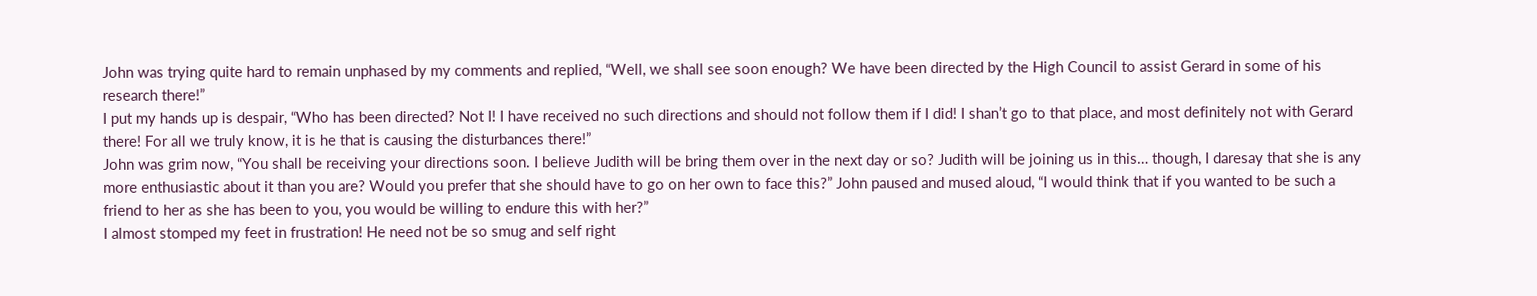John was trying quite hard to remain unphased by my comments and replied, “Well, we shall see soon enough? We have been directed by the High Council to assist Gerard in some of his research there!”
I put my hands up is despair, “Who has been directed? Not I! I have received no such directions and should not follow them if I did! I shan’t go to that place, and most definitely not with Gerard there! For all we truly know, it is he that is causing the disturbances there!”
John was grim now, “You shall be receiving your directions soon. I believe Judith will be bring them over in the next day or so? Judith will be joining us in this… though, I daresay that she is any more enthusiastic about it than you are? Would you prefer that she should have to go on her own to face this?” John paused and mused aloud, “I would think that if you wanted to be such a friend to her as she has been to you, you would be willing to endure this with her?”
I almost stomped my feet in frustration! He need not be so smug and self right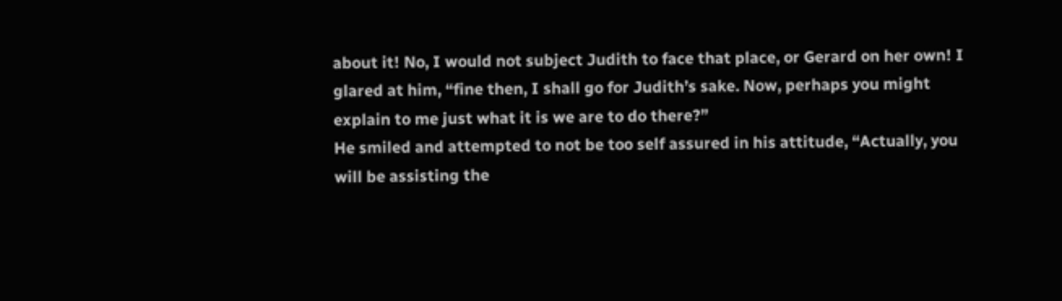about it! No, I would not subject Judith to face that place, or Gerard on her own! I glared at him, “fine then, I shall go for Judith’s sake. Now, perhaps you might explain to me just what it is we are to do there?”
He smiled and attempted to not be too self assured in his attitude, “Actually, you will be assisting the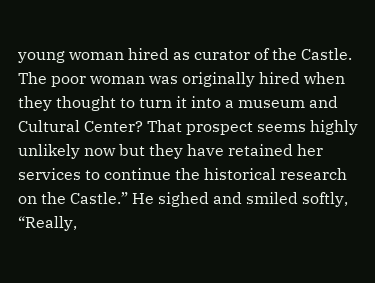young woman hired as curator of the Castle. The poor woman was originally hired when they thought to turn it into a museum and Cultural Center? That prospect seems highly unlikely now but they have retained her services to continue the historical research on the Castle.” He sighed and smiled softly, “Really,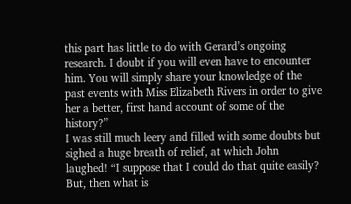this part has little to do with Gerard’s ongoing research. I doubt if you will even have to encounter him. You will simply share your knowledge of the past events with Miss Elizabeth Rivers in order to give her a better, first hand account of some of the history?”
I was still much leery and filled with some doubts but sighed a huge breath of relief, at which John laughed! “I suppose that I could do that quite easily? But, then what is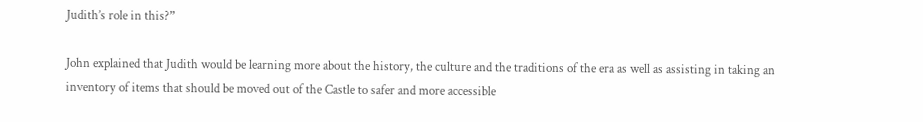Judith’s role in this?”

John explained that Judith would be learning more about the history, the culture and the traditions of the era as well as assisting in taking an inventory of items that should be moved out of the Castle to safer and more accessible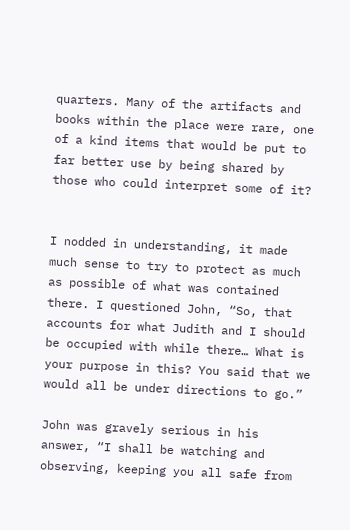quarters. Many of the artifacts and books within the place were rare, one of a kind items that would be put to far better use by being shared by those who could interpret some of it?


I nodded in understanding, it made much sense to try to protect as much as possible of what was contained there. I questioned John, “So, that accounts for what Judith and I should be occupied with while there… What is your purpose in this? You said that we would all be under directions to go.”

John was gravely serious in his answer, “I shall be watching and observing, keeping you all safe from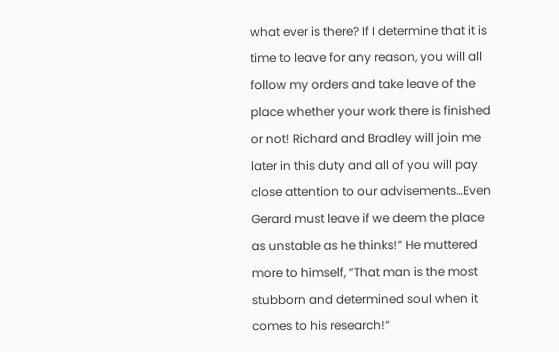what ever is there? If I determine that it is time to leave for any reason, you will all follow my orders and take leave of the place whether your work there is finished or not! Richard and Bradley will join me later in this duty and all of you will pay close attention to our advisements…Even Gerard must leave if we deem the place as unstable as he thinks!” He muttered more to himself, “That man is the most stubborn and determined soul when it comes to his research!”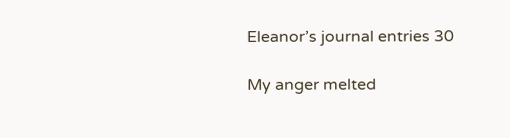Eleanor’s journal entries 30

My anger melted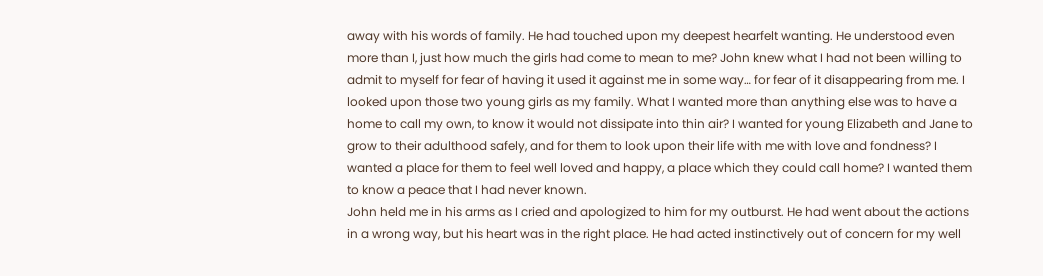away with his words of family. He had touched upon my deepest hearfelt wanting. He understood even more than I, just how much the girls had come to mean to me? John knew what I had not been willing to admit to myself for fear of having it used it against me in some way… for fear of it disappearing from me. I looked upon those two young girls as my family. What I wanted more than anything else was to have a home to call my own, to know it would not dissipate into thin air? I wanted for young Elizabeth and Jane to grow to their adulthood safely, and for them to look upon their life with me with love and fondness? I wanted a place for them to feel well loved and happy, a place which they could call home? I wanted them to know a peace that I had never known.
John held me in his arms as I cried and apologized to him for my outburst. He had went about the actions in a wrong way, but his heart was in the right place. He had acted instinctively out of concern for my well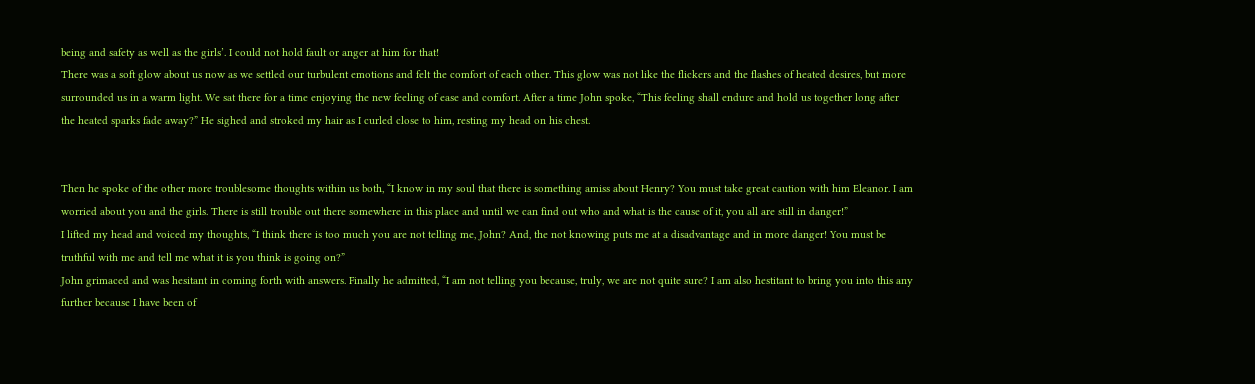being and safety as well as the girls’. I could not hold fault or anger at him for that!
There was a soft glow about us now as we settled our turbulent emotions and felt the comfort of each other. This glow was not like the flickers and the flashes of heated desires, but more surrounded us in a warm light. We sat there for a time enjoying the new feeling of ease and comfort. After a time John spoke, “This feeling shall endure and hold us together long after the heated sparks fade away?” He sighed and stroked my hair as I curled close to him, resting my head on his chest.


Then he spoke of the other more troublesome thoughts within us both, “I know in my soul that there is something amiss about Henry? You must take great caution with him Eleanor. I am worried about you and the girls. There is still trouble out there somewhere in this place and until we can find out who and what is the cause of it, you all are still in danger!”
I lifted my head and voiced my thoughts, “I think there is too much you are not telling me, John? And, the not knowing puts me at a disadvantage and in more danger! You must be truthful with me and tell me what it is you think is going on?”
John grimaced and was hesitant in coming forth with answers. Finally he admitted, “I am not telling you because, truly, we are not quite sure? I am also hestitant to bring you into this any further because I have been of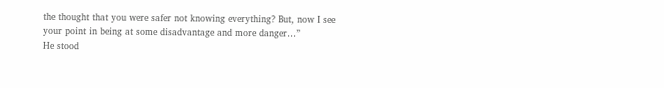the thought that you were safer not knowing everything? But, now I see your point in being at some disadvantage and more danger…”
He stood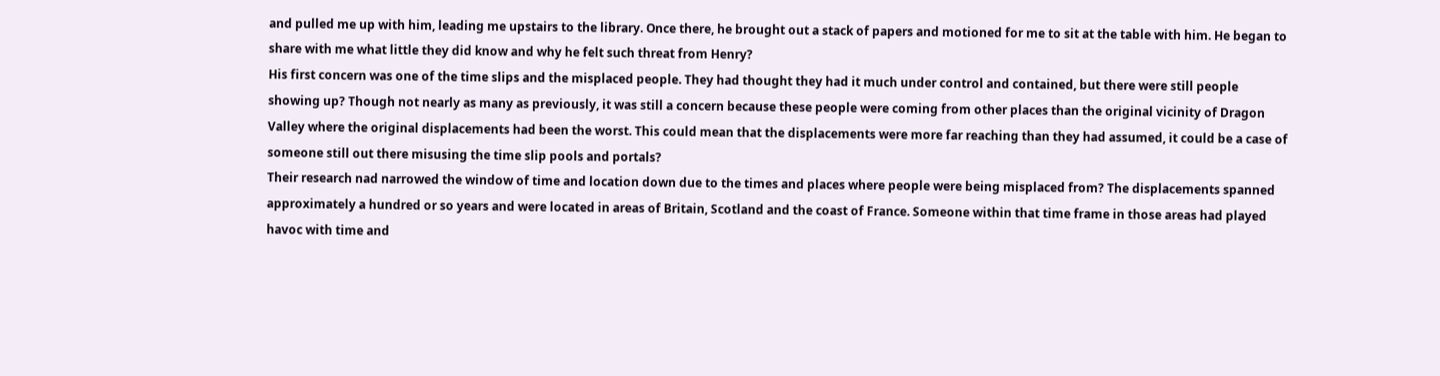and pulled me up with him, leading me upstairs to the library. Once there, he brought out a stack of papers and motioned for me to sit at the table with him. He began to share with me what little they did know and why he felt such threat from Henry?
His first concern was one of the time slips and the misplaced people. They had thought they had it much under control and contained, but there were still people showing up? Though not nearly as many as previously, it was still a concern because these people were coming from other places than the original vicinity of Dragon Valley where the original displacements had been the worst. This could mean that the displacements were more far reaching than they had assumed, it could be a case of someone still out there misusing the time slip pools and portals?
Their research nad narrowed the window of time and location down due to the times and places where people were being misplaced from? The displacements spanned approximately a hundred or so years and were located in areas of Britain, Scotland and the coast of France. Someone within that time frame in those areas had played havoc with time and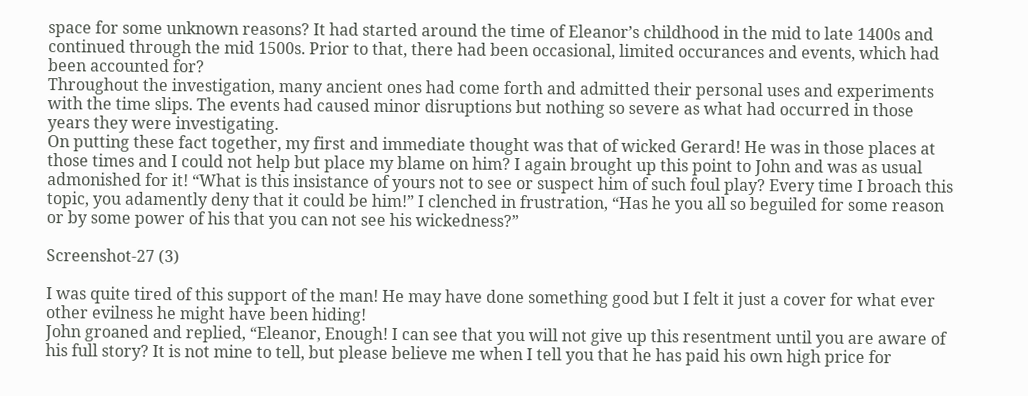space for some unknown reasons? It had started around the time of Eleanor’s childhood in the mid to late 1400s and continued through the mid 1500s. Prior to that, there had been occasional, limited occurances and events, which had been accounted for?
Throughout the investigation, many ancient ones had come forth and admitted their personal uses and experiments with the time slips. The events had caused minor disruptions but nothing so severe as what had occurred in those years they were investigating.
On putting these fact together, my first and immediate thought was that of wicked Gerard! He was in those places at those times and I could not help but place my blame on him? I again brought up this point to John and was as usual admonished for it! “What is this insistance of yours not to see or suspect him of such foul play? Every time I broach this topic, you adamently deny that it could be him!” I clenched in frustration, “Has he you all so beguiled for some reason or by some power of his that you can not see his wickedness?”

Screenshot-27 (3)

I was quite tired of this support of the man! He may have done something good but I felt it just a cover for what ever other evilness he might have been hiding!
John groaned and replied, “Eleanor, Enough! I can see that you will not give up this resentment until you are aware of his full story? It is not mine to tell, but please believe me when I tell you that he has paid his own high price for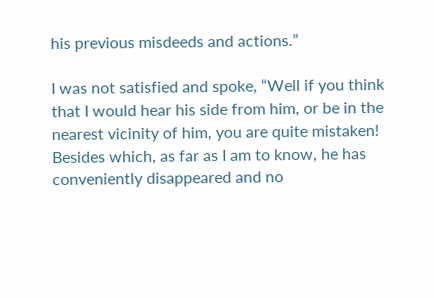his previous misdeeds and actions.”

I was not satisfied and spoke, “Well if you think that I would hear his side from him, or be in the nearest vicinity of him, you are quite mistaken! Besides which, as far as I am to know, he has conveniently disappeared and no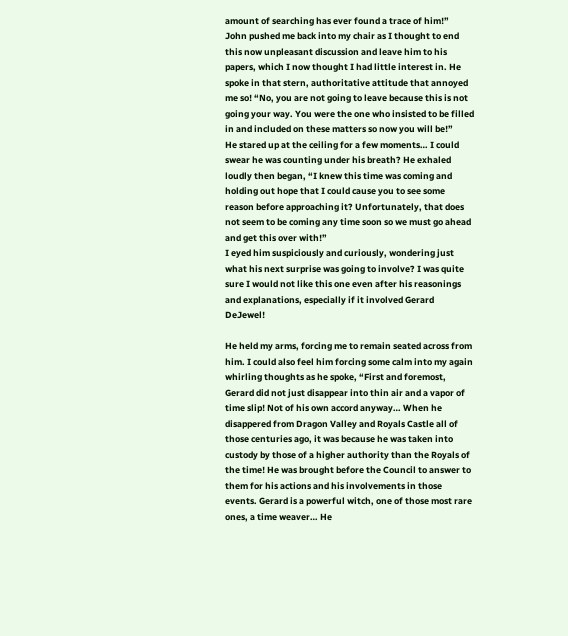amount of searching has ever found a trace of him!”
John pushed me back into my chair as I thought to end this now unpleasant discussion and leave him to his papers, which I now thought I had little interest in. He spoke in that stern, authoritative attitude that annoyed me so! “No, you are not going to leave because this is not going your way. You were the one who insisted to be filled in and included on these matters so now you will be!”
He stared up at the ceiling for a few moments… I could swear he was counting under his breath? He exhaled loudly then began, “I knew this time was coming and holding out hope that I could cause you to see some reason before approaching it? Unfortunately, that does not seem to be coming any time soon so we must go ahead and get this over with!”
I eyed him suspiciously and curiously, wondering just what his next surprise was going to involve? I was quite sure I would not like this one even after his reasonings and explanations, especially if it involved Gerard DeJewel!

He held my arms, forcing me to remain seated across from him. I could also feel him forcing some calm into my again whirling thoughts as he spoke, “First and foremost, Gerard did not just disappear into thin air and a vapor of time slip! Not of his own accord anyway… When he disappered from Dragon Valley and Royals Castle all of those centuries ago, it was because he was taken into custody by those of a higher authority than the Royals of the time! He was brought before the Council to answer to them for his actions and his involvements in those events. Gerard is a powerful witch, one of those most rare ones, a time weaver… He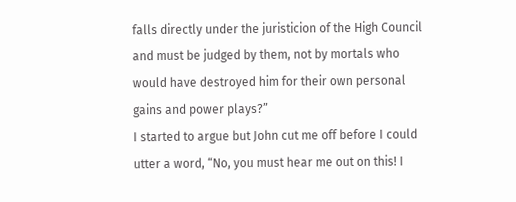falls directly under the juristicion of the High Council and must be judged by them, not by mortals who would have destroyed him for their own personal gains and power plays?”
I started to argue but John cut me off before I could utter a word, “No, you must hear me out on this! I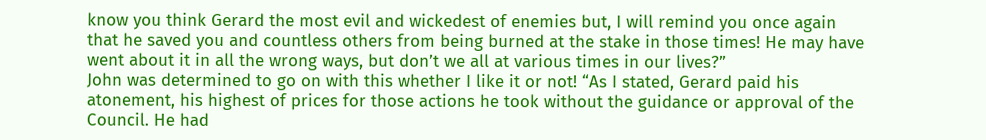know you think Gerard the most evil and wickedest of enemies but, I will remind you once again that he saved you and countless others from being burned at the stake in those times! He may have went about it in all the wrong ways, but don’t we all at various times in our lives?”
John was determined to go on with this whether I like it or not! “As I stated, Gerard paid his atonement, his highest of prices for those actions he took without the guidance or approval of the Council. He had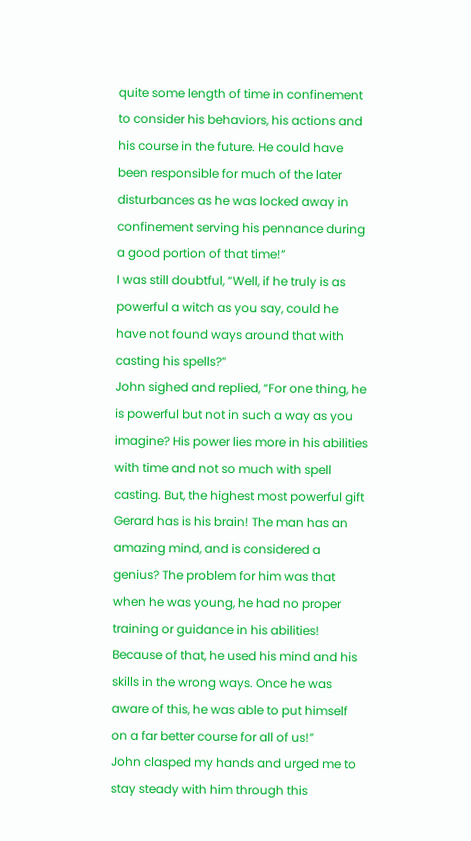quite some length of time in confinement to consider his behaviors, his actions and his course in the future. He could have been responsible for much of the later disturbances as he was locked away in confinement serving his pennance during a good portion of that time!”
I was still doubtful, “Well, if he truly is as powerful a witch as you say, could he have not found ways around that with casting his spells?”
John sighed and replied, “For one thing, he is powerful but not in such a way as you imagine? His power lies more in his abilities with time and not so much with spell casting. But, the highest most powerful gift Gerard has is his brain! The man has an amazing mind, and is considered a genius? The problem for him was that when he was young, he had no proper training or guidance in his abilities! Because of that, he used his mind and his skills in the wrong ways. Once he was aware of this, he was able to put himself on a far better course for all of us!”
John clasped my hands and urged me to stay steady with him through this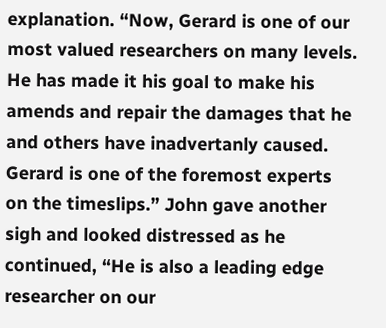explanation. “Now, Gerard is one of our most valued researchers on many levels. He has made it his goal to make his amends and repair the damages that he and others have inadvertanly caused. Gerard is one of the foremost experts on the timeslips.” John gave another sigh and looked distressed as he continued, “He is also a leading edge researcher on our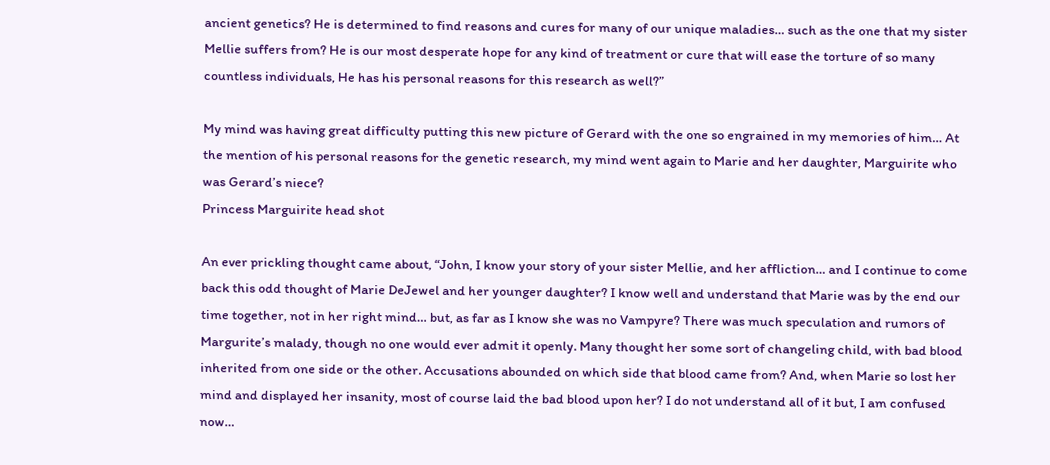ancient genetics? He is determined to find reasons and cures for many of our unique maladies… such as the one that my sister Mellie suffers from? He is our most desperate hope for any kind of treatment or cure that will ease the torture of so many countless individuals, He has his personal reasons for this research as well?”

My mind was having great difficulty putting this new picture of Gerard with the one so engrained in my memories of him… At the mention of his personal reasons for the genetic research, my mind went again to Marie and her daughter, Marguirite who was Gerard’s niece?
Princess Marguirite head shot

An ever prickling thought came about, “John, I know your story of your sister Mellie, and her affliction… and I continue to come back this odd thought of Marie DeJewel and her younger daughter? I know well and understand that Marie was by the end our time together, not in her right mind… but, as far as I know she was no Vampyre? There was much speculation and rumors of Margurite’s malady, though no one would ever admit it openly. Many thought her some sort of changeling child, with bad blood inherited from one side or the other. Accusations abounded on which side that blood came from? And, when Marie so lost her mind and displayed her insanity, most of course laid the bad blood upon her? I do not understand all of it but, I am confused now…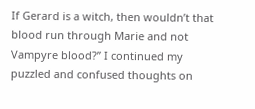If Gerard is a witch, then wouldn’t that blood run through Marie and not Vampyre blood?” I continued my puzzled and confused thoughts on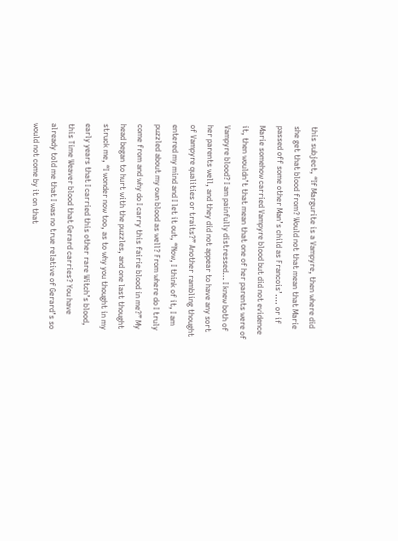this subject, “If Margurite is a Vampyre, then where did she get that blood from? Would not that mean that Marie passed off some other Man’s child as Francois’…. or if Marie somehow carried Vampyre blood but did not evidence it, then wouldn’t that mean that one of her parents were of Vampyre blood? I am painfully distressed… I knew both of her parents well, and they did not appear to have any sort of Vampyre qualities or traits?” Another rambling thought entered my mind and I let it out, “Now, I think of it, I am puzzled about my own blood as well? From where do I truly come from and why do I carry this fairie blood in me?” My head began to hurt with the puzzles, and one last thought struck me, “I wonder now too, as to why you thought in my early years that I carried this other rare Witch’s blood, this Time Weaver blood that Gerard carries? You have already told me that I was no true relative of Gerard’s so would not come by it on that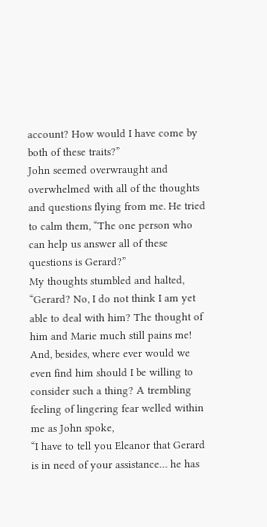account? How would I have come by both of these traits?”
John seemed overwraught and overwhelmed with all of the thoughts and questions flying from me. He tried to calm them, “The one person who can help us answer all of these questions is Gerard?”
My thoughts stumbled and halted, “Gerard? No, I do not think I am yet able to deal with him? The thought of him and Marie much still pains me! And, besides, where ever would we even find him should I be willing to consider such a thing? A trembling feeling of lingering fear welled within me as John spoke,
“I have to tell you Eleanor that Gerard is in need of your assistance… he has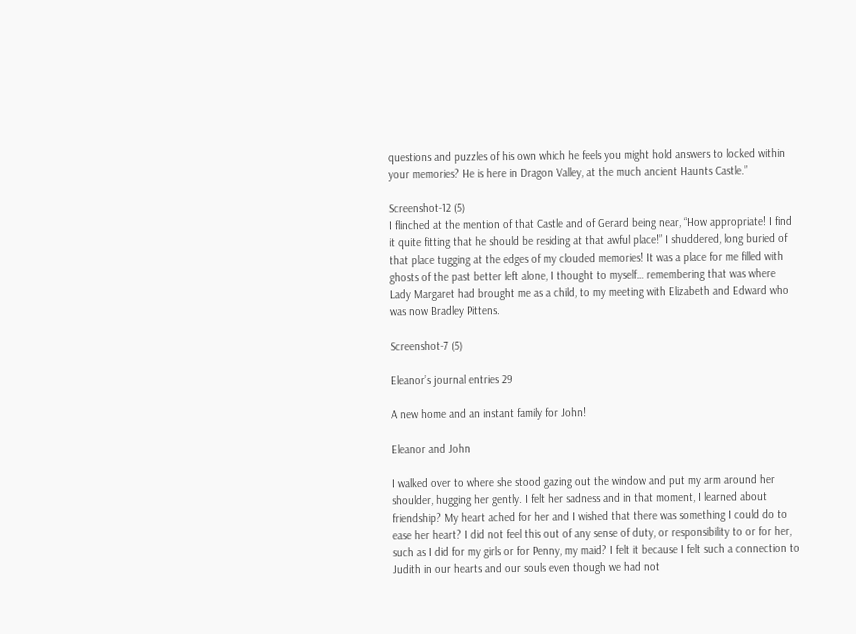questions and puzzles of his own which he feels you might hold answers to locked within your memories? He is here in Dragon Valley, at the much ancient Haunts Castle.”

Screenshot-12 (5)
I flinched at the mention of that Castle and of Gerard being near, “How appropriate! I find it quite fitting that he should be residing at that awful place!” I shuddered, long buried of that place tugging at the edges of my clouded memories! It was a place for me filled with ghosts of the past better left alone, I thought to myself… remembering that was where Lady Margaret had brought me as a child, to my meeting with Elizabeth and Edward who was now Bradley Pittens.

Screenshot-7 (5)

Eleanor’s journal entries 29

A new home and an instant family for John!

Eleanor and John

I walked over to where she stood gazing out the window and put my arm around her shoulder, hugging her gently. I felt her sadness and in that moment, I learned about friendship? My heart ached for her and I wished that there was something I could do to ease her heart? I did not feel this out of any sense of duty, or responsibility to or for her, such as I did for my girls or for Penny, my maid? I felt it because I felt such a connection to Judith in our hearts and our souls even though we had not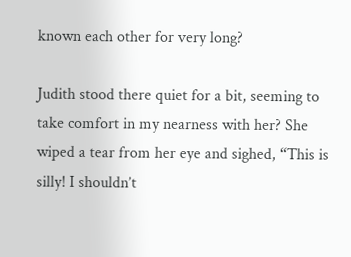known each other for very long?

Judith stood there quiet for a bit, seeming to take comfort in my nearness with her? She wiped a tear from her eye and sighed, “This is silly! I shouldn’t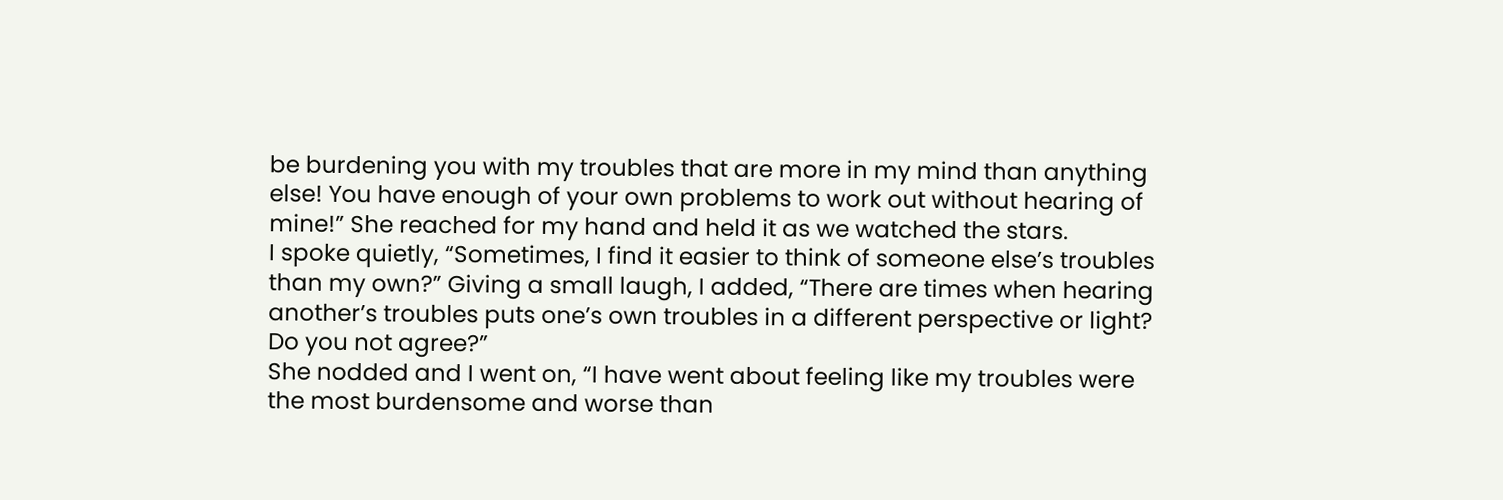be burdening you with my troubles that are more in my mind than anything else! You have enough of your own problems to work out without hearing of mine!” She reached for my hand and held it as we watched the stars.
I spoke quietly, “Sometimes, I find it easier to think of someone else’s troubles than my own?” Giving a small laugh, I added, “There are times when hearing another’s troubles puts one’s own troubles in a different perspective or light? Do you not agree?”
She nodded and I went on, “I have went about feeling like my troubles were the most burdensome and worse than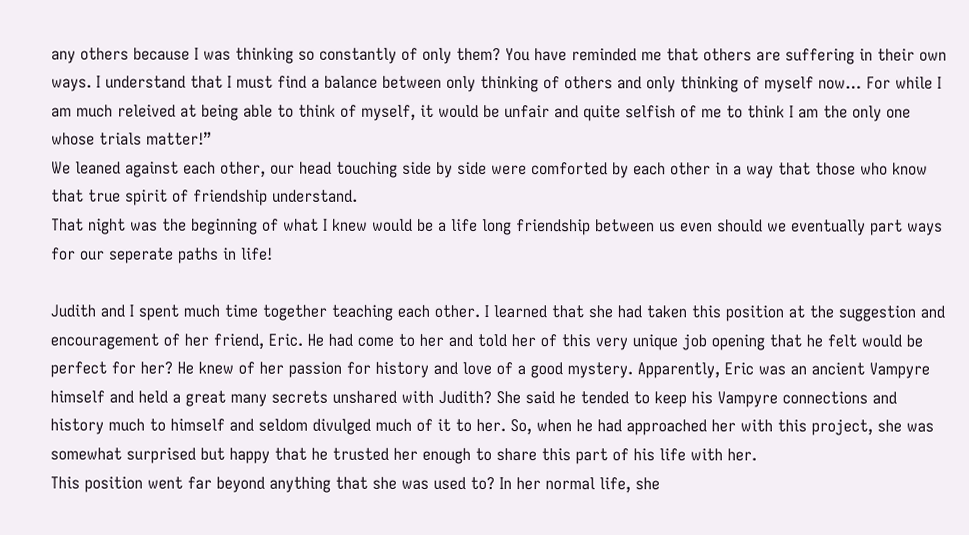any others because I was thinking so constantly of only them? You have reminded me that others are suffering in their own ways. I understand that I must find a balance between only thinking of others and only thinking of myself now… For while I am much releived at being able to think of myself, it would be unfair and quite selfish of me to think I am the only one whose trials matter!”
We leaned against each other, our head touching side by side were comforted by each other in a way that those who know that true spirit of friendship understand.
That night was the beginning of what I knew would be a life long friendship between us even should we eventually part ways for our seperate paths in life!

Judith and I spent much time together teaching each other. I learned that she had taken this position at the suggestion and encouragement of her friend, Eric. He had come to her and told her of this very unique job opening that he felt would be perfect for her? He knew of her passion for history and love of a good mystery. Apparently, Eric was an ancient Vampyre himself and held a great many secrets unshared with Judith? She said he tended to keep his Vampyre connections and history much to himself and seldom divulged much of it to her. So, when he had approached her with this project, she was somewhat surprised but happy that he trusted her enough to share this part of his life with her.
This position went far beyond anything that she was used to? In her normal life, she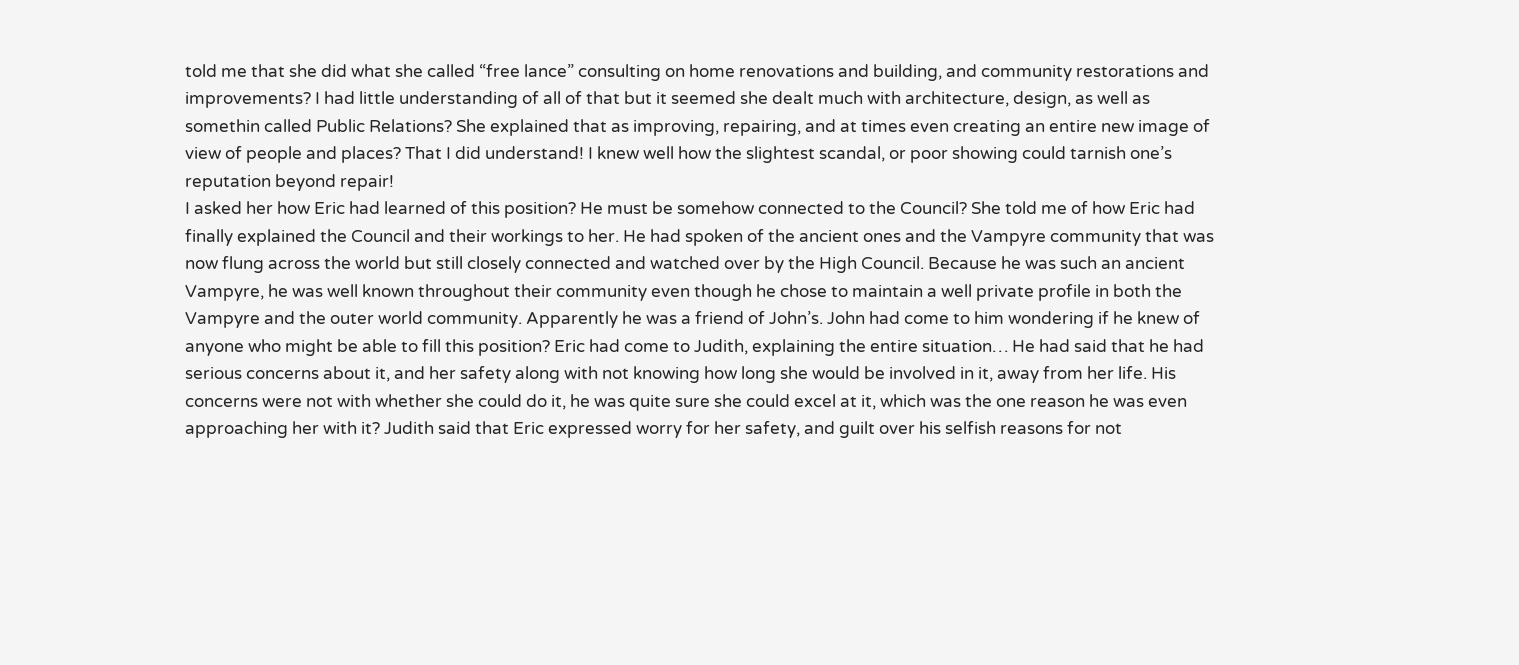told me that she did what she called “free lance” consulting on home renovations and building, and community restorations and improvements? I had little understanding of all of that but it seemed she dealt much with architecture, design, as well as somethin called Public Relations? She explained that as improving, repairing, and at times even creating an entire new image of view of people and places? That I did understand! I knew well how the slightest scandal, or poor showing could tarnish one’s reputation beyond repair!
I asked her how Eric had learned of this position? He must be somehow connected to the Council? She told me of how Eric had finally explained the Council and their workings to her. He had spoken of the ancient ones and the Vampyre community that was now flung across the world but still closely connected and watched over by the High Council. Because he was such an ancient Vampyre, he was well known throughout their community even though he chose to maintain a well private profile in both the Vampyre and the outer world community. Apparently he was a friend of John’s. John had come to him wondering if he knew of anyone who might be able to fill this position? Eric had come to Judith, explaining the entire situation… He had said that he had serious concerns about it, and her safety along with not knowing how long she would be involved in it, away from her life. His concerns were not with whether she could do it, he was quite sure she could excel at it, which was the one reason he was even approaching her with it? Judith said that Eric expressed worry for her safety, and guilt over his selfish reasons for not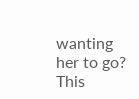wanting her to go? This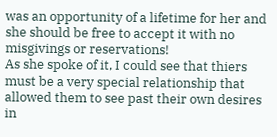was an opportunity of a lifetime for her and she should be free to accept it with no misgivings or reservations!
As she spoke of it, I could see that thiers must be a very special relationship that allowed them to see past their own desires in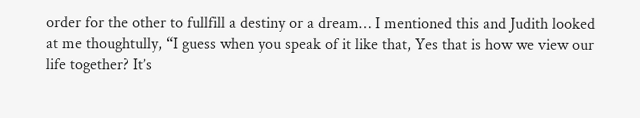order for the other to fullfill a destiny or a dream… I mentioned this and Judith looked at me thoughtully, “I guess when you speak of it like that, Yes that is how we view our life together? It’s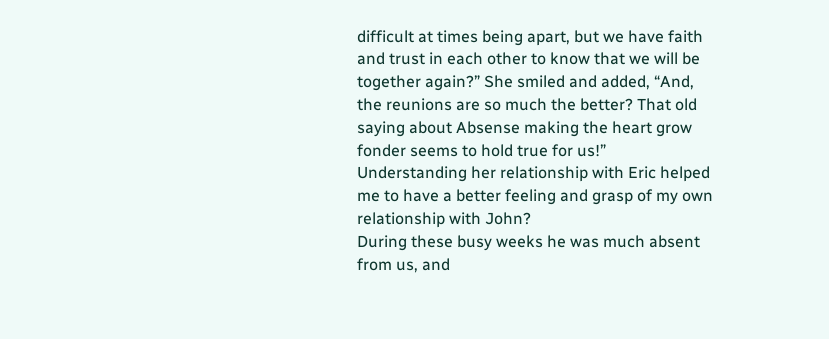difficult at times being apart, but we have faith and trust in each other to know that we will be together again?” She smiled and added, “And, the reunions are so much the better? That old saying about Absense making the heart grow fonder seems to hold true for us!”
Understanding her relationship with Eric helped me to have a better feeling and grasp of my own relationship with John?
During these busy weeks he was much absent from us, and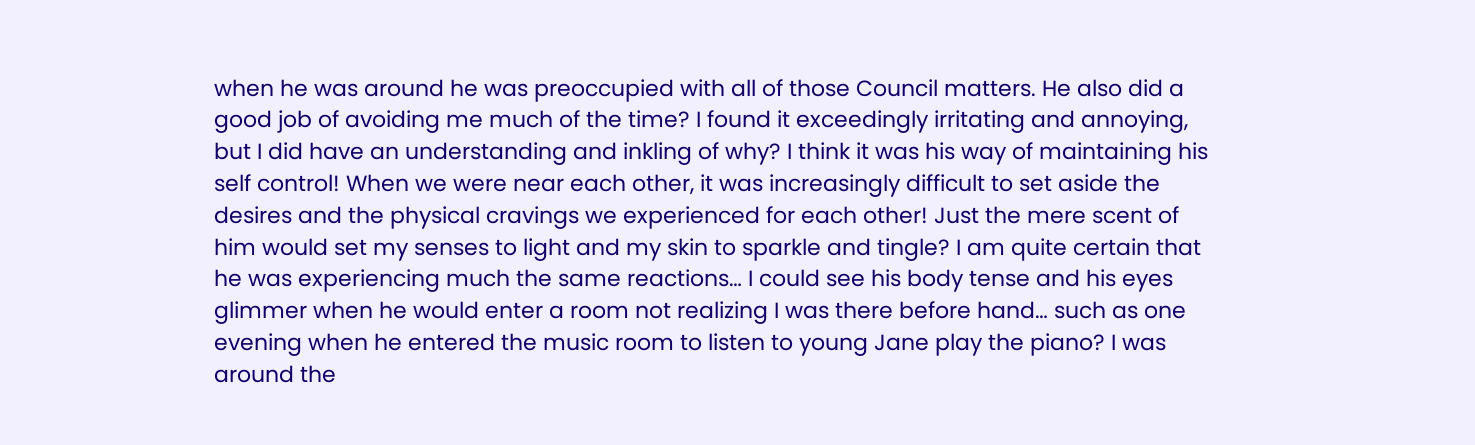when he was around he was preoccupied with all of those Council matters. He also did a good job of avoiding me much of the time? I found it exceedingly irritating and annoying, but I did have an understanding and inkling of why? I think it was his way of maintaining his self control! When we were near each other, it was increasingly difficult to set aside the desires and the physical cravings we experienced for each other! Just the mere scent of him would set my senses to light and my skin to sparkle and tingle? I am quite certain that he was experiencing much the same reactions… I could see his body tense and his eyes glimmer when he would enter a room not realizing I was there before hand… such as one evening when he entered the music room to listen to young Jane play the piano? I was around the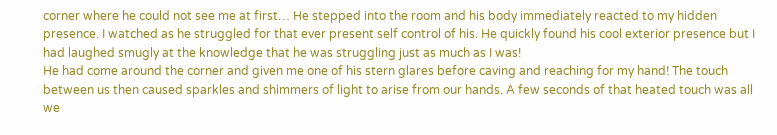corner where he could not see me at first… He stepped into the room and his body immediately reacted to my hidden presence. I watched as he struggled for that ever present self control of his. He quickly found his cool exterior presence but I had laughed smugly at the knowledge that he was struggling just as much as I was!
He had come around the corner and given me one of his stern glares before caving and reaching for my hand! The touch between us then caused sparkles and shimmers of light to arise from our hands. A few seconds of that heated touch was all we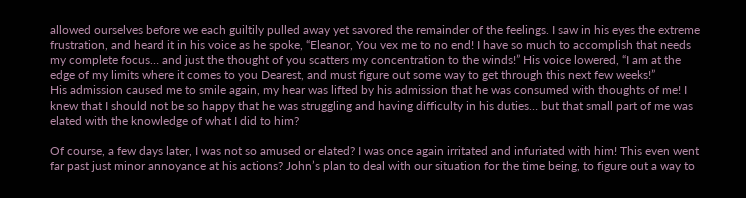allowed ourselves before we each guiltily pulled away yet savored the remainder of the feelings. I saw in his eyes the extreme frustration, and heard it in his voice as he spoke, “Eleanor, You vex me to no end! I have so much to accomplish that needs my complete focus… and just the thought of you scatters my concentration to the winds!” His voice lowered, “I am at the edge of my limits where it comes to you Dearest, and must figure out some way to get through this next few weeks!”
His admission caused me to smile again, my hear was lifted by his admission that he was consumed with thoughts of me! I knew that I should not be so happy that he was struggling and having difficulty in his duties… but that small part of me was elated with the knowledge of what I did to him?

Of course, a few days later, I was not so amused or elated? I was once again irritated and infuriated with him! This even went far past just minor annoyance at his actions? John’s plan to deal with our situation for the time being, to figure out a way to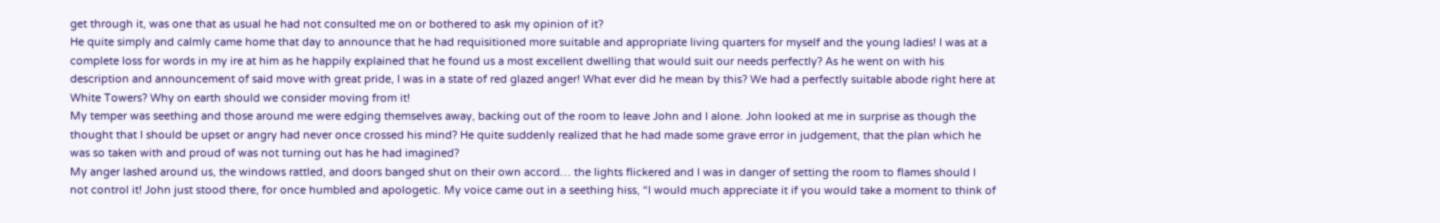get through it, was one that as usual he had not consulted me on or bothered to ask my opinion of it?
He quite simply and calmly came home that day to announce that he had requisitioned more suitable and appropriate living quarters for myself and the young ladies! I was at a complete loss for words in my ire at him as he happily explained that he found us a most excellent dwelling that would suit our needs perfectly? As he went on with his description and announcement of said move with great pride, I was in a state of red glazed anger! What ever did he mean by this? We had a perfectly suitable abode right here at White Towers? Why on earth should we consider moving from it!
My temper was seething and those around me were edging themselves away, backing out of the room to leave John and I alone. John looked at me in surprise as though the thought that I should be upset or angry had never once crossed his mind? He quite suddenly realized that he had made some grave error in judgement, that the plan which he was so taken with and proud of was not turning out has he had imagined?
My anger lashed around us, the windows rattled, and doors banged shut on their own accord… the lights flickered and I was in danger of setting the room to flames should I not control it! John just stood there, for once humbled and apologetic. My voice came out in a seething hiss, “I would much appreciate it if you would take a moment to think of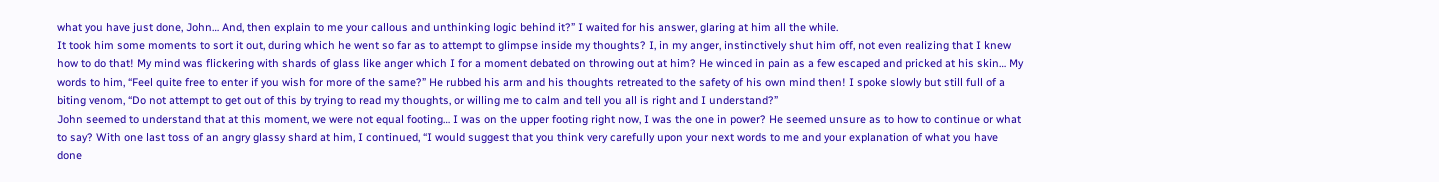what you have just done, John… And, then explain to me your callous and unthinking logic behind it?” I waited for his answer, glaring at him all the while.
It took him some moments to sort it out, during which he went so far as to attempt to glimpse inside my thoughts? I, in my anger, instinctively shut him off, not even realizing that I knew how to do that! My mind was flickering with shards of glass like anger which I for a moment debated on throwing out at him? He winced in pain as a few escaped and pricked at his skin… My words to him, “Feel quite free to enter if you wish for more of the same?” He rubbed his arm and his thoughts retreated to the safety of his own mind then! I spoke slowly but still full of a biting venom, “Do not attempt to get out of this by trying to read my thoughts, or willing me to calm and tell you all is right and I understand?”
John seemed to understand that at this moment, we were not equal footing… I was on the upper footing right now, I was the one in power? He seemed unsure as to how to continue or what to say? With one last toss of an angry glassy shard at him, I continued, “I would suggest that you think very carefully upon your next words to me and your explanation of what you have done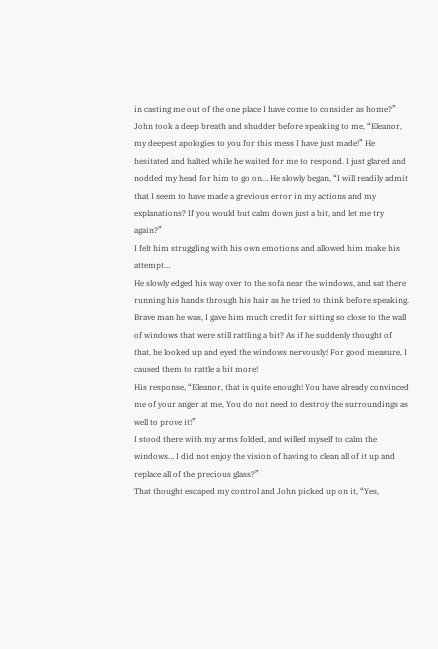in casting me out of the one place I have come to consider as home?”
John took a deep breath and shudder before speaking to me, “Eleanor, my deepest apologies to you for this mess I have just made!” He hesitated and halted while he waited for me to respond. I just glared and nodded my head for him to go on… He slowly began, “I will readily admit that I seem to have made a grevious error in my actions and my explanations? If you would but calm down just a bit, and let me try again?”
I felt him struggling with his own emotions and allowed him make his attempt…
He slowly edged his way over to the sofa near the windows, and sat there running his hands through his hair as he tried to think before speaking. Brave man he was, I gave him much credit for sitting so close to the wall of windows that were still rattling a bit? As if he suddenly thought of that, he looked up and eyed the windows nervously! For good measure, I caused them to rattle a bit more!
His response, “Eleanor, that is quite enough! You have already convinced me of your anger at me, You do not need to destroy the surroundings as well to prove it!”
I stood there with my arms folded, and willed myself to calm the windows… I did not enjoy the vision of having to clean all of it up and replace all of the precious glass?”
That thought escaped my control and John picked up on it, “Yes,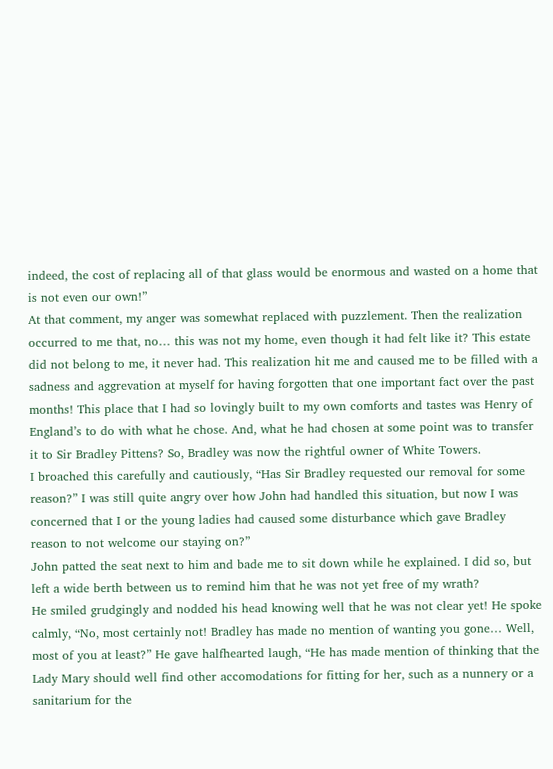indeed, the cost of replacing all of that glass would be enormous and wasted on a home that is not even our own!”
At that comment, my anger was somewhat replaced with puzzlement. Then the realization occurred to me that, no… this was not my home, even though it had felt like it? This estate did not belong to me, it never had. This realization hit me and caused me to be filled with a sadness and aggrevation at myself for having forgotten that one important fact over the past months! This place that I had so lovingly built to my own comforts and tastes was Henry of England’s to do with what he chose. And, what he had chosen at some point was to transfer it to Sir Bradley Pittens? So, Bradley was now the rightful owner of White Towers.
I broached this carefully and cautiously, “Has Sir Bradley requested our removal for some reason?” I was still quite angry over how John had handled this situation, but now I was concerned that I or the young ladies had caused some disturbance which gave Bradley reason to not welcome our staying on?”
John patted the seat next to him and bade me to sit down while he explained. I did so, but left a wide berth between us to remind him that he was not yet free of my wrath?
He smiled grudgingly and nodded his head knowing well that he was not clear yet! He spoke calmly, “No, most certainly not! Bradley has made no mention of wanting you gone… Well, most of you at least?” He gave halfhearted laugh, “He has made mention of thinking that the Lady Mary should well find other accomodations for fitting for her, such as a nunnery or a sanitarium for the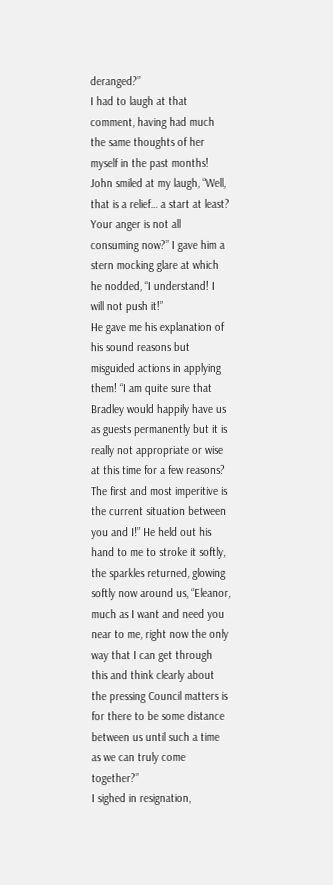deranged?”
I had to laugh at that comment, having had much the same thoughts of her myself in the past months!
John smiled at my laugh, “Well, that is a relief… a start at least? Your anger is not all consuming now?” I gave him a stern mocking glare at which he nodded, “I understand! I will not push it!”
He gave me his explanation of his sound reasons but misguided actions in applying them! “I am quite sure that Bradley would happily have us as guests permanently but it is really not appropriate or wise at this time for a few reasons? The first and most imperitive is the current situation between you and I!” He held out his hand to me to stroke it softly, the sparkles returned, glowing softly now around us, “Eleanor, much as I want and need you near to me, right now the only way that I can get through this and think clearly about the pressing Council matters is for there to be some distance between us until such a time as we can truly come together?”
I sighed in resignation,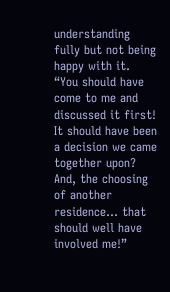understanding fully but not being happy with it. “You should have come to me and discussed it first! It should have been a decision we came together upon? And, the choosing of another residence… that should well have involved me!”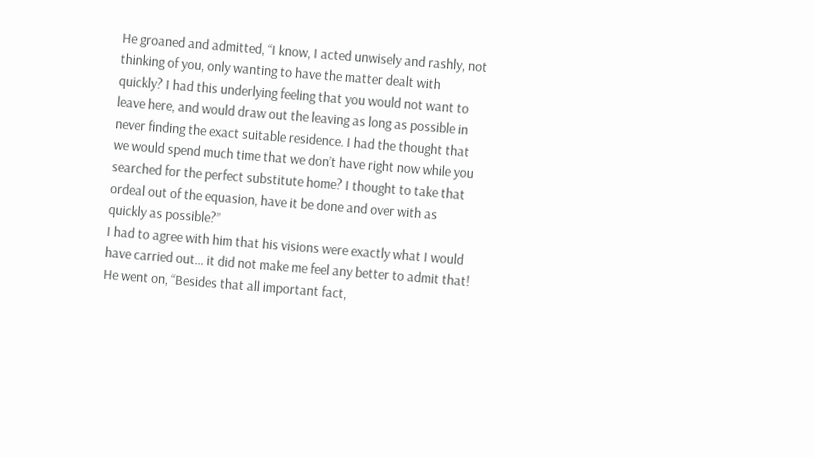He groaned and admitted, “I know, I acted unwisely and rashly, not thinking of you, only wanting to have the matter dealt with quickly? I had this underlying feeling that you would not want to leave here, and would draw out the leaving as long as possible in never finding the exact suitable residence. I had the thought that we would spend much time that we don’t have right now while you searched for the perfect substitute home? I thought to take that ordeal out of the equasion, have it be done and over with as quickly as possible?”
I had to agree with him that his visions were exactly what I would have carried out… it did not make me feel any better to admit that!
He went on, “Besides that all important fact,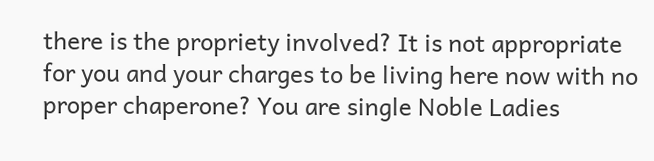there is the propriety involved? It is not appropriate for you and your charges to be living here now with no proper chaperone? You are single Noble Ladies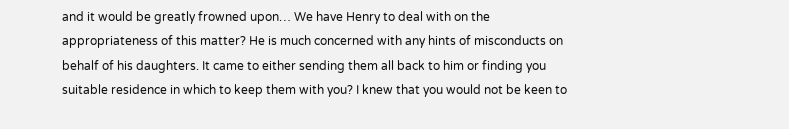and it would be greatly frowned upon… We have Henry to deal with on the appropriateness of this matter? He is much concerned with any hints of misconducts on behalf of his daughters. It came to either sending them all back to him or finding you suitable residence in which to keep them with you? I knew that you would not be keen to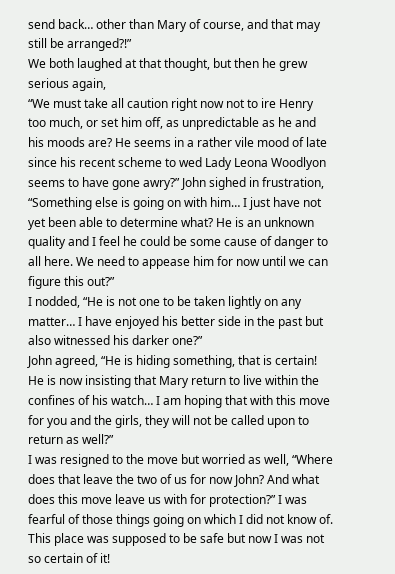send back… other than Mary of course, and that may still be arranged?!”
We both laughed at that thought, but then he grew serious again,
“We must take all caution right now not to ire Henry too much, or set him off, as unpredictable as he and his moods are? He seems in a rather vile mood of late since his recent scheme to wed Lady Leona Woodlyon seems to have gone awry?” John sighed in frustration, “Something else is going on with him… I just have not yet been able to determine what? He is an unknown quality and I feel he could be some cause of danger to all here. We need to appease him for now until we can figure this out?”
I nodded, “He is not one to be taken lightly on any matter… I have enjoyed his better side in the past but also witnessed his darker one?”
John agreed, “He is hiding something, that is certain! He is now insisting that Mary return to live within the confines of his watch… I am hoping that with this move for you and the girls, they will not be called upon to return as well?”
I was resigned to the move but worried as well, “Where does that leave the two of us for now John? And what does this move leave us with for protection?” I was fearful of those things going on which I did not know of. This place was supposed to be safe but now I was not so certain of it!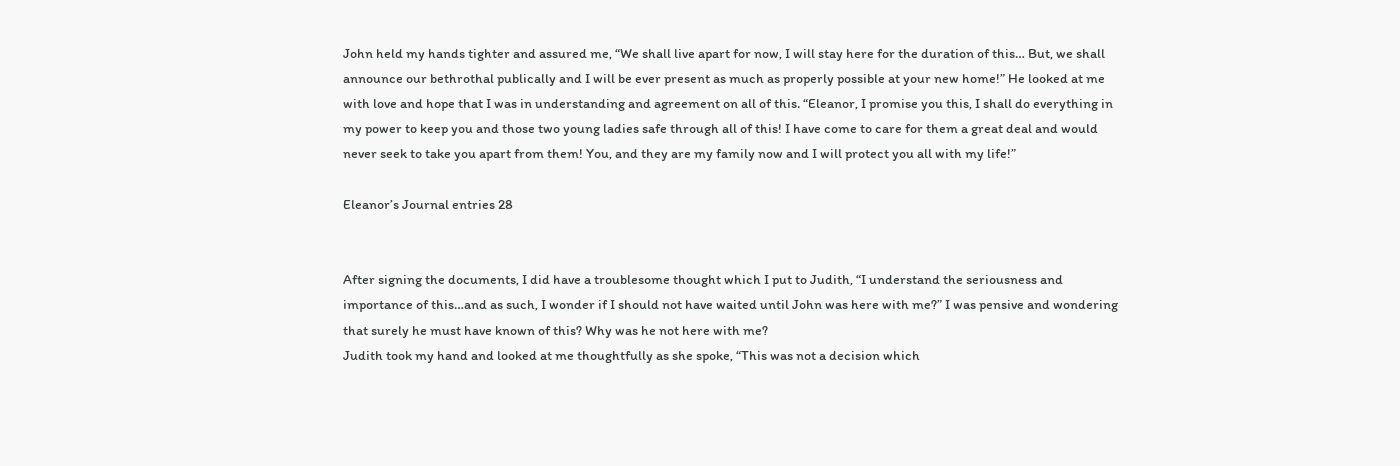John held my hands tighter and assured me, “We shall live apart for now, I will stay here for the duration of this… But, we shall announce our bethrothal publically and I will be ever present as much as properly possible at your new home!” He looked at me with love and hope that I was in understanding and agreement on all of this. “Eleanor, I promise you this, I shall do everything in my power to keep you and those two young ladies safe through all of this! I have come to care for them a great deal and would never seek to take you apart from them! You, and they are my family now and I will protect you all with my life!”

Eleanor’s Journal entries 28


After signing the documents, I did have a troublesome thought which I put to Judith, “I understand the seriousness and importance of this…and as such, I wonder if I should not have waited until John was here with me?” I was pensive and wondering that surely he must have known of this? Why was he not here with me?
Judith took my hand and looked at me thoughtfully as she spoke, “This was not a decision which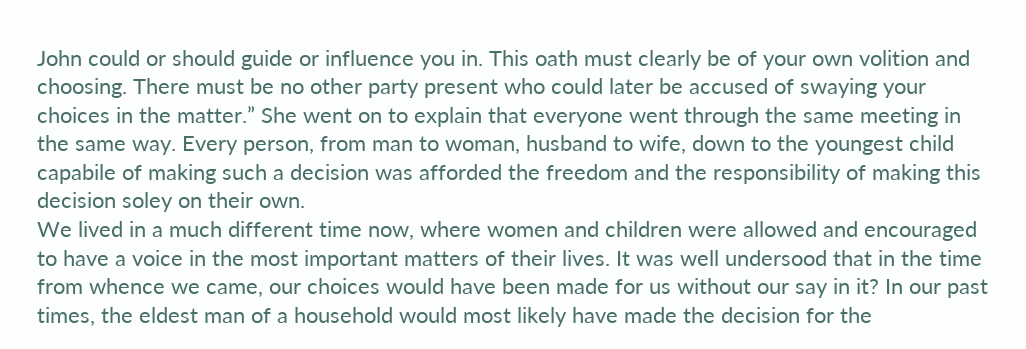John could or should guide or influence you in. This oath must clearly be of your own volition and choosing. There must be no other party present who could later be accused of swaying your choices in the matter.” She went on to explain that everyone went through the same meeting in the same way. Every person, from man to woman, husband to wife, down to the youngest child capabile of making such a decision was afforded the freedom and the responsibility of making this decision soley on their own.
We lived in a much different time now, where women and children were allowed and encouraged to have a voice in the most important matters of their lives. It was well undersood that in the time from whence we came, our choices would have been made for us without our say in it? In our past times, the eldest man of a household would most likely have made the decision for the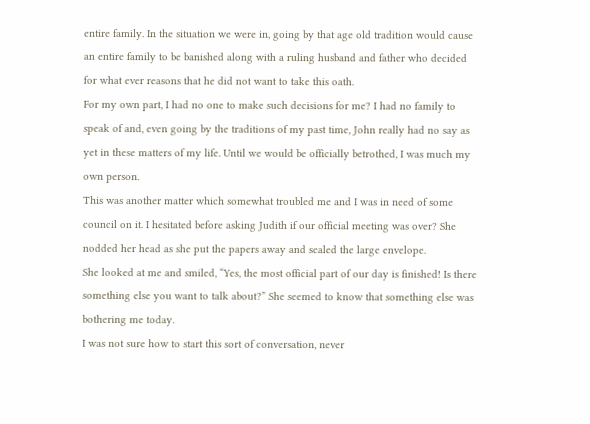entire family. In the situation we were in, going by that age old tradition would cause an entire family to be banished along with a ruling husband and father who decided for what ever reasons that he did not want to take this oath.
For my own part, I had no one to make such decisions for me? I had no family to speak of and, even going by the traditions of my past time, John really had no say as yet in these matters of my life. Until we would be officially betrothed, I was much my own person.
This was another matter which somewhat troubled me and I was in need of some council on it. I hesitated before asking Judith if our official meeting was over? She nodded her head as she put the papers away and sealed the large envelope.
She looked at me and smiled, “Yes, the most official part of our day is finished! Is there something else you want to talk about?” She seemed to know that something else was bothering me today.
I was not sure how to start this sort of conversation, never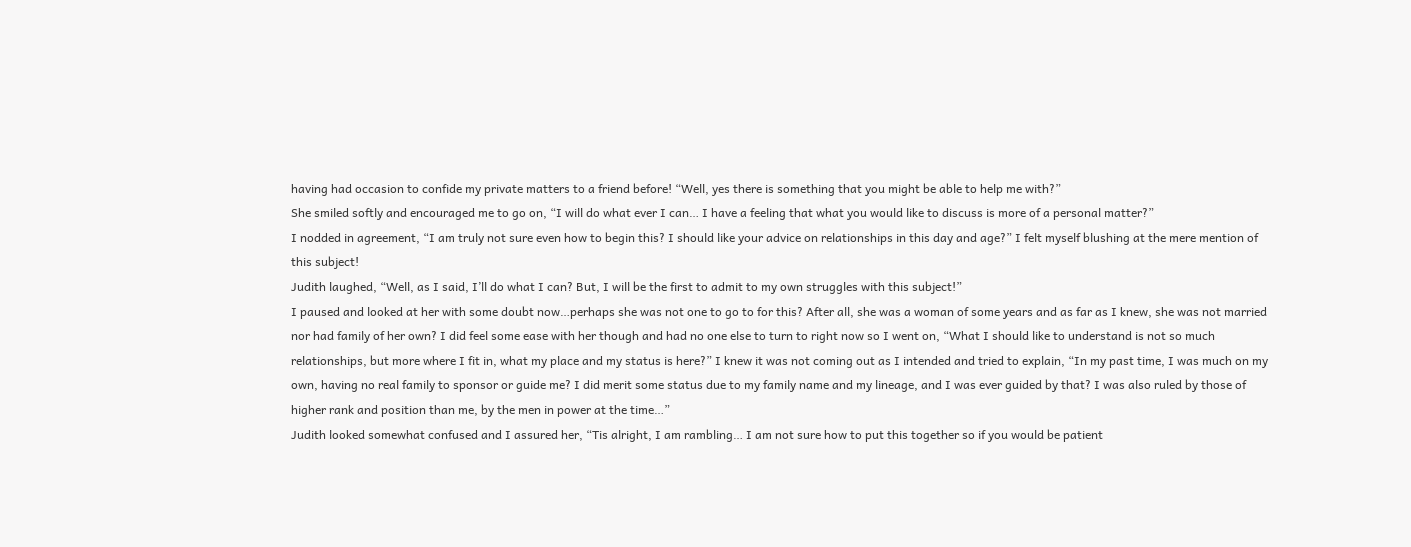having had occasion to confide my private matters to a friend before! “Well, yes there is something that you might be able to help me with?”
She smiled softly and encouraged me to go on, “I will do what ever I can… I have a feeling that what you would like to discuss is more of a personal matter?”
I nodded in agreement, “I am truly not sure even how to begin this? I should like your advice on relationships in this day and age?” I felt myself blushing at the mere mention of this subject!
Judith laughed, “Well, as I said, I’ll do what I can? But, I will be the first to admit to my own struggles with this subject!”
I paused and looked at her with some doubt now…perhaps she was not one to go to for this? After all, she was a woman of some years and as far as I knew, she was not married nor had family of her own? I did feel some ease with her though and had no one else to turn to right now so I went on, “What I should like to understand is not so much relationships, but more where I fit in, what my place and my status is here?” I knew it was not coming out as I intended and tried to explain, “In my past time, I was much on my own, having no real family to sponsor or guide me? I did merit some status due to my family name and my lineage, and I was ever guided by that? I was also ruled by those of higher rank and position than me, by the men in power at the time…”
Judith looked somewhat confused and I assured her, “Tis alright, I am rambling… I am not sure how to put this together so if you would be patient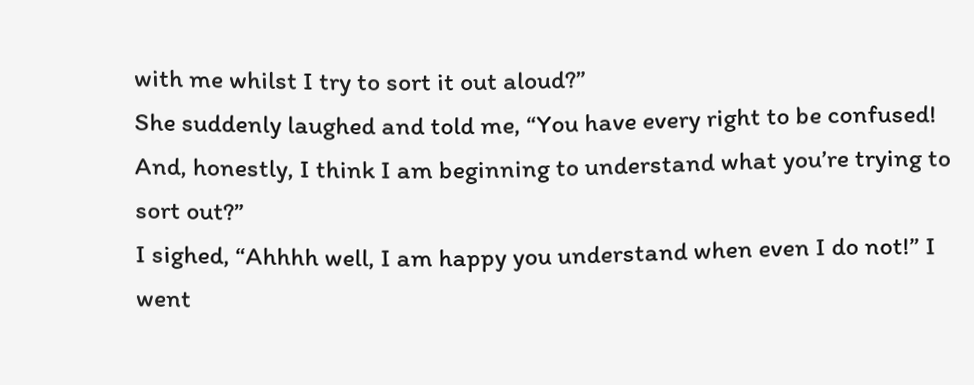with me whilst I try to sort it out aloud?”
She suddenly laughed and told me, “You have every right to be confused! And, honestly, I think I am beginning to understand what you’re trying to sort out?”
I sighed, “Ahhhh well, I am happy you understand when even I do not!” I went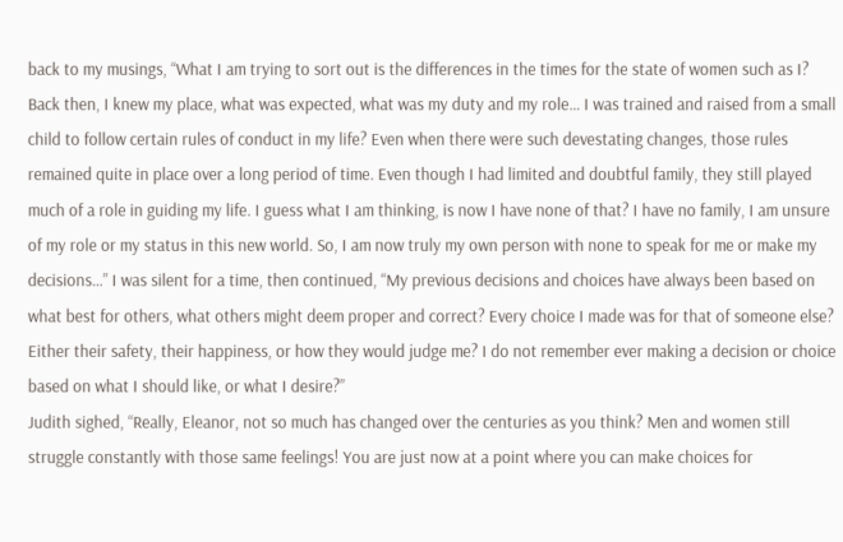back to my musings, “What I am trying to sort out is the differences in the times for the state of women such as I? Back then, I knew my place, what was expected, what was my duty and my role… I was trained and raised from a small child to follow certain rules of conduct in my life? Even when there were such devestating changes, those rules remained quite in place over a long period of time. Even though I had limited and doubtful family, they still played much of a role in guiding my life. I guess what I am thinking, is now I have none of that? I have no family, I am unsure of my role or my status in this new world. So, I am now truly my own person with none to speak for me or make my decisions…” I was silent for a time, then continued, “My previous decisions and choices have always been based on what best for others, what others might deem proper and correct? Every choice I made was for that of someone else? Either their safety, their happiness, or how they would judge me? I do not remember ever making a decision or choice based on what I should like, or what I desire?”
Judith sighed, “Really, Eleanor, not so much has changed over the centuries as you think? Men and women still struggle constantly with those same feelings! You are just now at a point where you can make choices for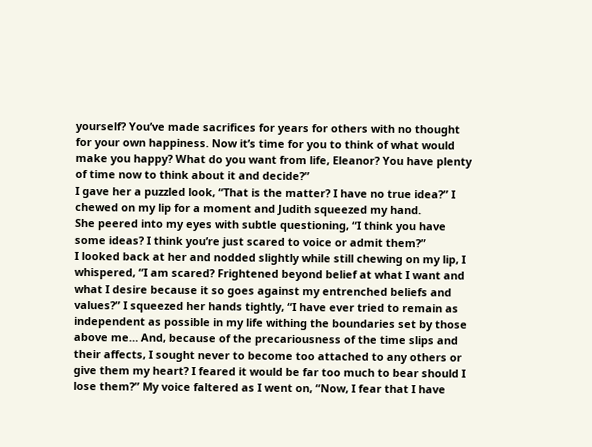yourself? You’ve made sacrifices for years for others with no thought for your own happiness. Now it’s time for you to think of what would make you happy? What do you want from life, Eleanor? You have plenty of time now to think about it and decide?”
I gave her a puzzled look, “That is the matter? I have no true idea?” I chewed on my lip for a moment and Judith squeezed my hand.
She peered into my eyes with subtle questioning, “I think you have some ideas? I think you’re just scared to voice or admit them?”
I looked back at her and nodded slightly while still chewing on my lip, I whispered, “I am scared? Frightened beyond belief at what I want and what I desire because it so goes against my entrenched beliefs and values?” I squeezed her hands tightly, “I have ever tried to remain as independent as possible in my life withing the boundaries set by those above me… And, because of the precariousness of the time slips and their affects, I sought never to become too attached to any others or give them my heart? I feared it would be far too much to bear should I lose them?” My voice faltered as I went on, “Now, I fear that I have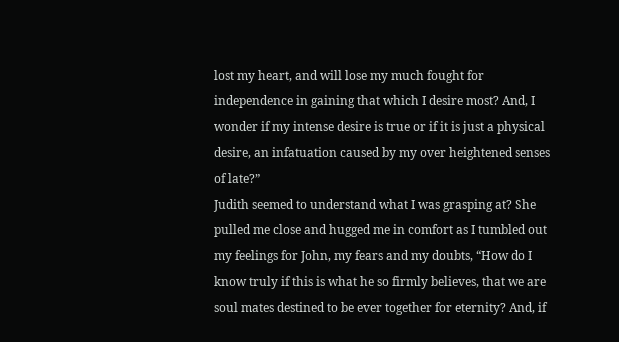lost my heart, and will lose my much fought for independence in gaining that which I desire most? And, I wonder if my intense desire is true or if it is just a physical desire, an infatuation caused by my over heightened senses of late?”
Judith seemed to understand what I was grasping at? She pulled me close and hugged me in comfort as I tumbled out my feelings for John, my fears and my doubts, “How do I know truly if this is what he so firmly believes, that we are soul mates destined to be ever together for eternity? And, if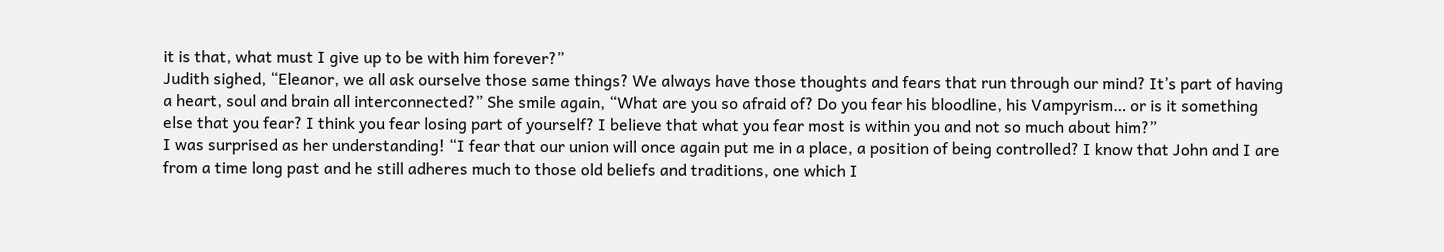it is that, what must I give up to be with him forever?”
Judith sighed, “Eleanor, we all ask ourselve those same things? We always have those thoughts and fears that run through our mind? It’s part of having a heart, soul and brain all interconnected?” She smile again, “What are you so afraid of? Do you fear his bloodline, his Vampyrism… or is it something else that you fear? I think you fear losing part of yourself? I believe that what you fear most is within you and not so much about him?”
I was surprised as her understanding! “I fear that our union will once again put me in a place, a position of being controlled? I know that John and I are from a time long past and he still adheres much to those old beliefs and traditions, one which I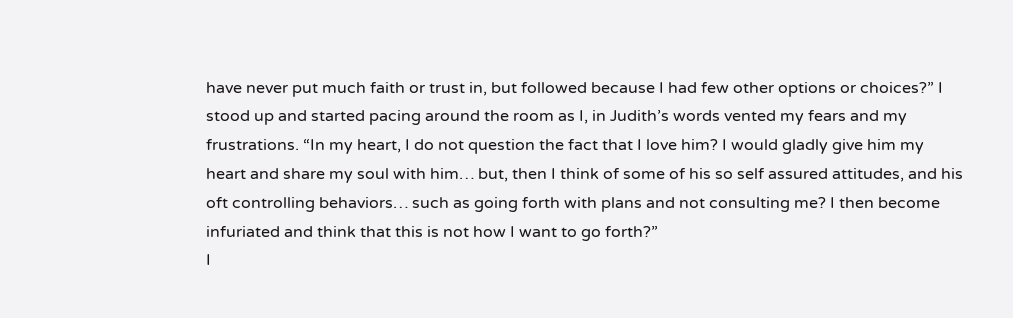have never put much faith or trust in, but followed because I had few other options or choices?” I stood up and started pacing around the room as I, in Judith’s words vented my fears and my frustrations. “In my heart, I do not question the fact that I love him? I would gladly give him my heart and share my soul with him… but, then I think of some of his so self assured attitudes, and his oft controlling behaviors… such as going forth with plans and not consulting me? I then become infuriated and think that this is not how I want to go forth?”
I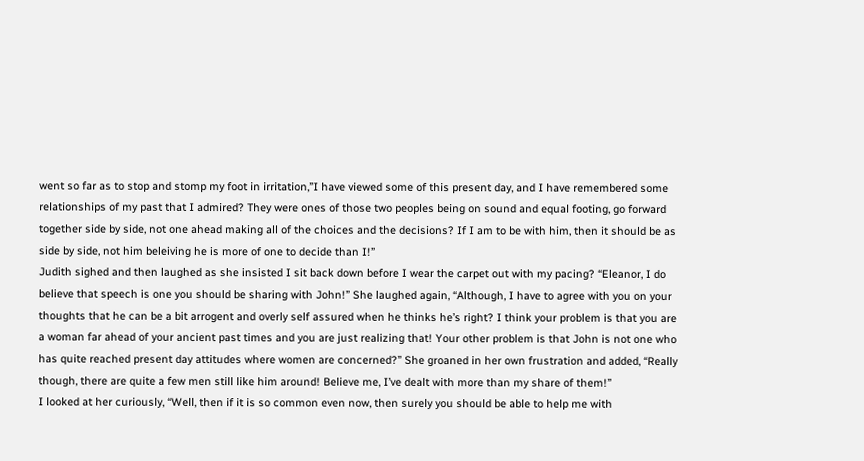went so far as to stop and stomp my foot in irritation,”I have viewed some of this present day, and I have remembered some relationships of my past that I admired? They were ones of those two peoples being on sound and equal footing, go forward together side by side, not one ahead making all of the choices and the decisions? If I am to be with him, then it should be as side by side, not him beleiving he is more of one to decide than I!”
Judith sighed and then laughed as she insisted I sit back down before I wear the carpet out with my pacing? “Eleanor, I do believe that speech is one you should be sharing with John!” She laughed again, “Although, I have to agree with you on your thoughts that he can be a bit arrogent and overly self assured when he thinks he’s right? I think your problem is that you are a woman far ahead of your ancient past times and you are just realizing that! Your other problem is that John is not one who has quite reached present day attitudes where women are concerned?” She groaned in her own frustration and added, “Really though, there are quite a few men still like him around! Believe me, I’ve dealt with more than my share of them!”
I looked at her curiously, “Well, then if it is so common even now, then surely you should be able to help me with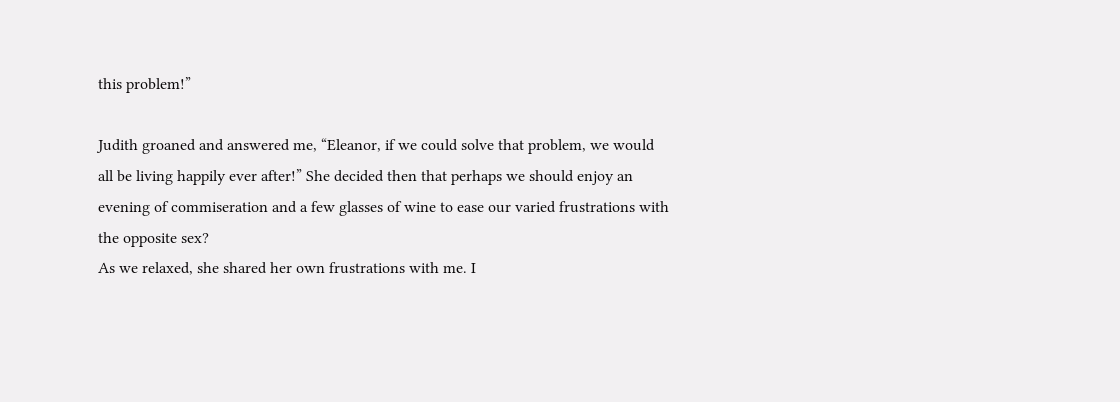this problem!”

Judith groaned and answered me, “Eleanor, if we could solve that problem, we would all be living happily ever after!” She decided then that perhaps we should enjoy an evening of commiseration and a few glasses of wine to ease our varied frustrations with the opposite sex?
As we relaxed, she shared her own frustrations with me. I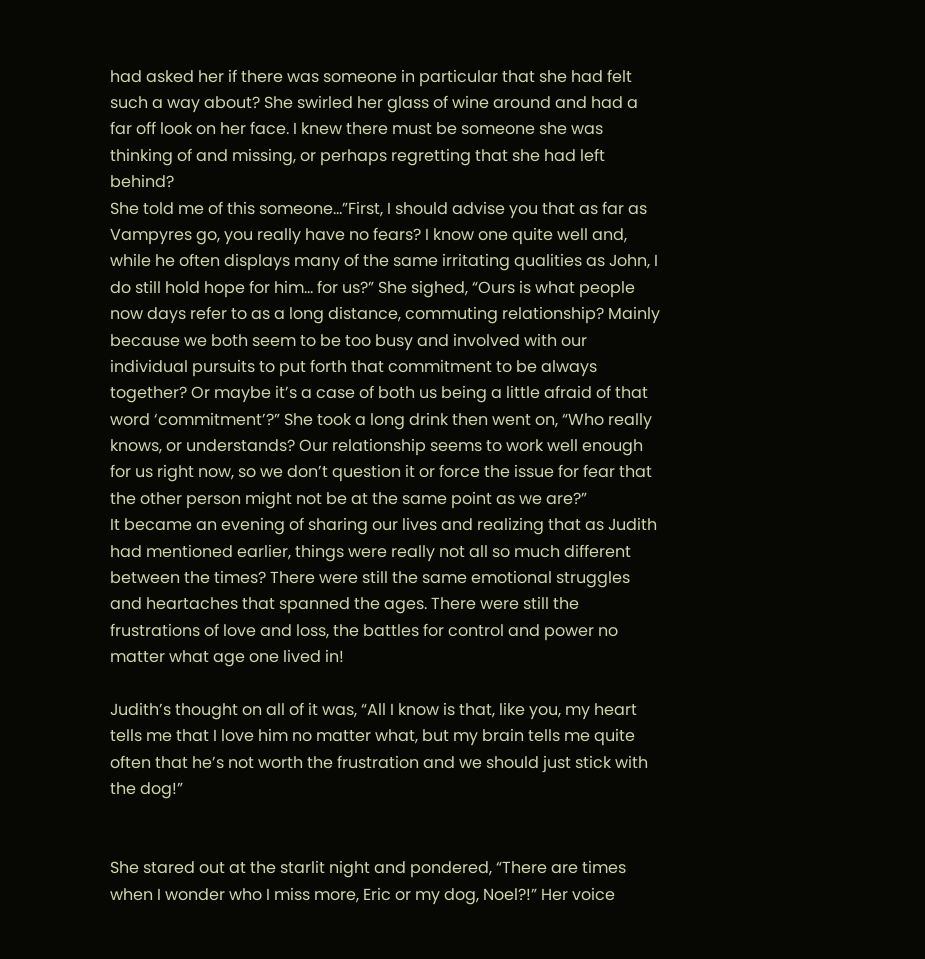had asked her if there was someone in particular that she had felt such a way about? She swirled her glass of wine around and had a far off look on her face. I knew there must be someone she was thinking of and missing, or perhaps regretting that she had left behind?
She told me of this someone…”First, I should advise you that as far as Vampyres go, you really have no fears? I know one quite well and, while he often displays many of the same irritating qualities as John, I do still hold hope for him… for us?” She sighed, “Ours is what people now days refer to as a long distance, commuting relationship? Mainly because we both seem to be too busy and involved with our individual pursuits to put forth that commitment to be always together? Or maybe it’s a case of both us being a little afraid of that word ‘commitment’?” She took a long drink then went on, “Who really knows, or understands? Our relationship seems to work well enough for us right now, so we don’t question it or force the issue for fear that the other person might not be at the same point as we are?”
It became an evening of sharing our lives and realizing that as Judith had mentioned earlier, things were really not all so much different between the times? There were still the same emotional struggles and heartaches that spanned the ages. There were still the frustrations of love and loss, the battles for control and power no matter what age one lived in!

Judith’s thought on all of it was, “All I know is that, like you, my heart tells me that I love him no matter what, but my brain tells me quite often that he’s not worth the frustration and we should just stick with the dog!”


She stared out at the starlit night and pondered, “There are times when I wonder who I miss more, Eric or my dog, Noel?!” Her voice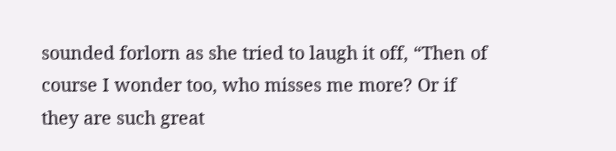sounded forlorn as she tried to laugh it off, “Then of course I wonder too, who misses me more? Or if they are such great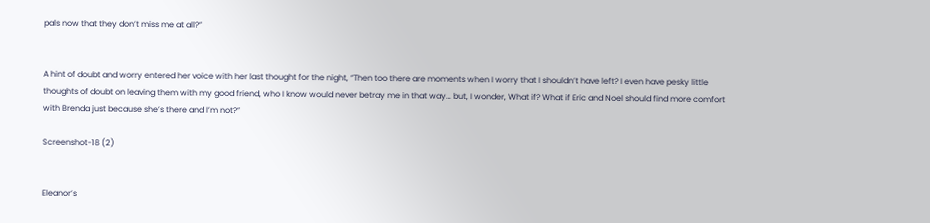pals now that they don’t miss me at all?”


A hint of doubt and worry entered her voice with her last thought for the night, “Then too there are moments when I worry that I shouldn’t have left? I even have pesky little thoughts of doubt on leaving them with my good friend, who I know would never betray me in that way… but, I wonder, What if? What if Eric and Noel should find more comfort with Brenda just because she’s there and I’m not?”

Screenshot-18 (2)


Eleanor’s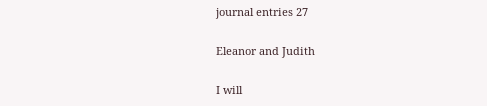journal entries 27

Eleanor and Judith

I will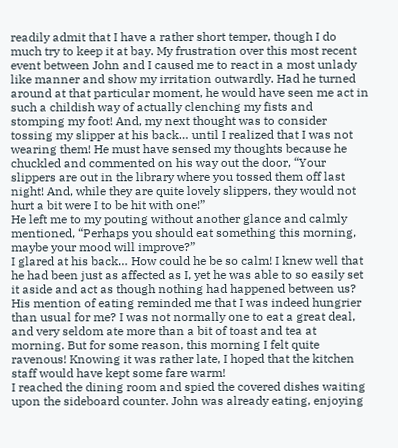readily admit that I have a rather short temper, though I do much try to keep it at bay. My frustration over this most recent event between John and I caused me to react in a most unlady like manner and show my irritation outwardly. Had he turned around at that particular moment, he would have seen me act in such a childish way of actually clenching my fists and stomping my foot! And, my next thought was to consider tossing my slipper at his back… until I realized that I was not wearing them! He must have sensed my thoughts because he chuckled and commented on his way out the door, “Your slippers are out in the library where you tossed them off last night! And, while they are quite lovely slippers, they would not hurt a bit were I to be hit with one!”
He left me to my pouting without another glance and calmly mentioned, “Perhaps you should eat something this morning, maybe your mood will improve?”
I glared at his back… How could he be so calm! I knew well that he had been just as affected as I, yet he was able to so easily set it aside and act as though nothing had happened between us?
His mention of eating reminded me that I was indeed hungrier than usual for me? I was not normally one to eat a great deal, and very seldom ate more than a bit of toast and tea at morning. But for some reason, this morning I felt quite ravenous! Knowing it was rather late, I hoped that the kitchen staff would have kept some fare warm!
I reached the dining room and spied the covered dishes waiting upon the sideboard counter. John was already eating, enjoying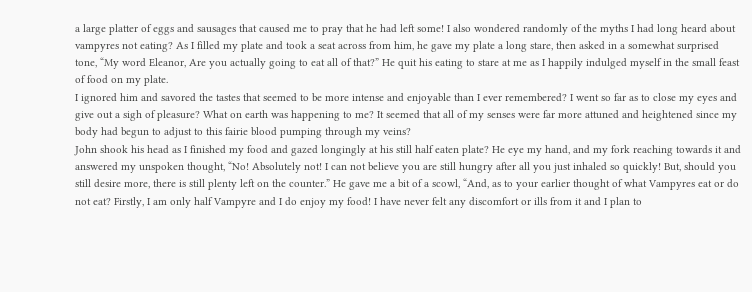a large platter of eggs and sausages that caused me to pray that he had left some! I also wondered randomly of the myths I had long heard about vampyres not eating? As I filled my plate and took a seat across from him, he gave my plate a long stare, then asked in a somewhat surprised tone, “My word Eleanor, Are you actually going to eat all of that?” He quit his eating to stare at me as I happily indulged myself in the small feast of food on my plate.
I ignored him and savored the tastes that seemed to be more intense and enjoyable than I ever remembered? I went so far as to close my eyes and give out a sigh of pleasure? What on earth was happening to me? It seemed that all of my senses were far more attuned and heightened since my body had begun to adjust to this fairie blood pumping through my veins?
John shook his head as I finished my food and gazed longingly at his still half eaten plate? He eye my hand, and my fork reaching towards it and answered my unspoken thought, “No! Absolutely not! I can not believe you are still hungry after all you just inhaled so quickly! But, should you still desire more, there is still plenty left on the counter.” He gave me a bit of a scowl, “And, as to your earlier thought of what Vampyres eat or do not eat? Firstly, I am only half Vampyre and I do enjoy my food! I have never felt any discomfort or ills from it and I plan to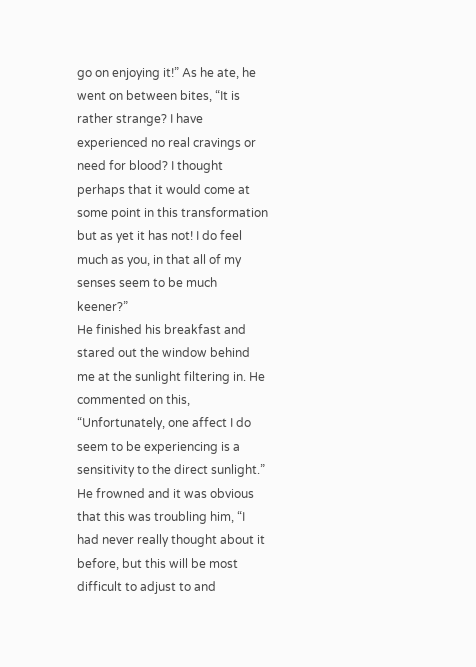go on enjoying it!” As he ate, he went on between bites, “It is rather strange? I have experienced no real cravings or need for blood? I thought perhaps that it would come at some point in this transformation but as yet it has not! I do feel much as you, in that all of my senses seem to be much keener?”
He finished his breakfast and stared out the window behind me at the sunlight filtering in. He commented on this, “Unfortunately, one affect I do seem to be experiencing is a sensitivity to the direct sunlight.” He frowned and it was obvious that this was troubling him, “I had never really thought about it before, but this will be most difficult to adjust to and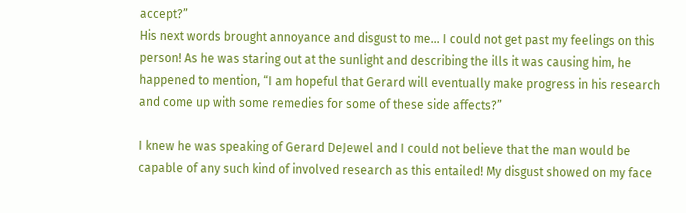accept?”
His next words brought annoyance and disgust to me… I could not get past my feelings on this person! As he was staring out at the sunlight and describing the ills it was causing him, he happened to mention, “I am hopeful that Gerard will eventually make progress in his research and come up with some remedies for some of these side affects?”

I knew he was speaking of Gerard DeJewel and I could not believe that the man would be capable of any such kind of involved research as this entailed! My disgust showed on my face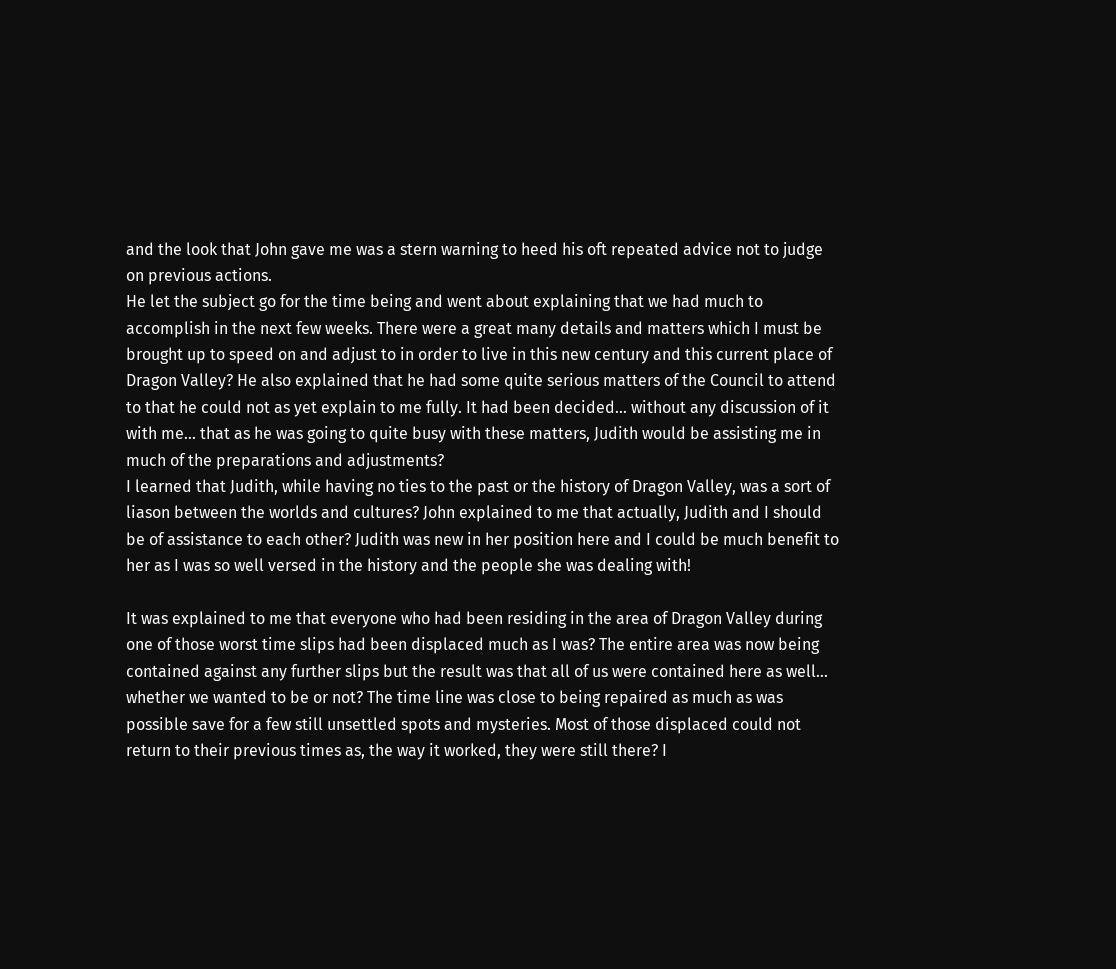and the look that John gave me was a stern warning to heed his oft repeated advice not to judge on previous actions.
He let the subject go for the time being and went about explaining that we had much to accomplish in the next few weeks. There were a great many details and matters which I must be brought up to speed on and adjust to in order to live in this new century and this current place of Dragon Valley? He also explained that he had some quite serious matters of the Council to attend to that he could not as yet explain to me fully. It had been decided… without any discussion of it with me… that as he was going to quite busy with these matters, Judith would be assisting me in much of the preparations and adjustments?
I learned that Judith, while having no ties to the past or the history of Dragon Valley, was a sort of liason between the worlds and cultures? John explained to me that actually, Judith and I should be of assistance to each other? Judith was new in her position here and I could be much benefit to her as I was so well versed in the history and the people she was dealing with!

It was explained to me that everyone who had been residing in the area of Dragon Valley during one of those worst time slips had been displaced much as I was? The entire area was now being contained against any further slips but the result was that all of us were contained here as well… whether we wanted to be or not? The time line was close to being repaired as much as was possible save for a few still unsettled spots and mysteries. Most of those displaced could not return to their previous times as, the way it worked, they were still there? I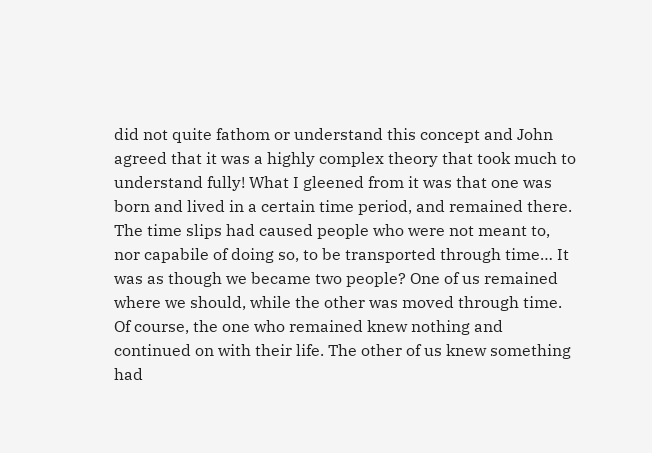did not quite fathom or understand this concept and John agreed that it was a highly complex theory that took much to understand fully! What I gleened from it was that one was born and lived in a certain time period, and remained there. The time slips had caused people who were not meant to, nor capabile of doing so, to be transported through time… It was as though we became two people? One of us remained where we should, while the other was moved through time. Of course, the one who remained knew nothing and continued on with their life. The other of us knew something had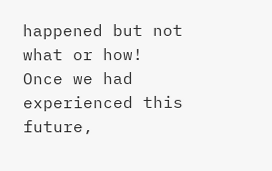happened but not what or how!
Once we had experienced this future,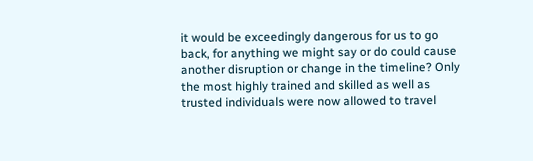it would be exceedingly dangerous for us to go back, for anything we might say or do could cause another disruption or change in the timeline? Only the most highly trained and skilled as well as trusted individuals were now allowed to travel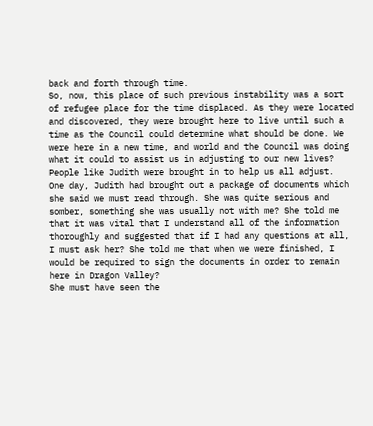back and forth through time.
So, now, this place of such previous instability was a sort of refugee place for the time displaced. As they were located and discovered, they were brought here to live until such a time as the Council could determine what should be done. We were here in a new time, and world and the Council was doing what it could to assist us in adjusting to our new lives? People like Judith were brought in to help us all adjust.
One day, Judith had brought out a package of documents which she said we must read through. She was quite serious and somber, something she was usually not with me? She told me that it was vital that I understand all of the information thoroughly and suggested that if I had any questions at all, I must ask her? She told me that when we were finished, I would be required to sign the documents in order to remain here in Dragon Valley?
She must have seen the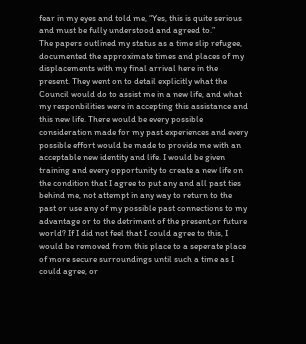fear in my eyes and told me, “Yes, this is quite serious and must be fully understood and agreed to.”
The papers outlined my status as a time slip refugee, documented the approximate times and places of my displacements with my final arrival here in the present. They went on to detail explicitly what the Council would do to assist me in a new life, and what my responbilities were in accepting this assistance and this new life. There would be every possible consideration made for my past experiences and every possible effort would be made to provide me with an acceptable new identity and life. I would be given training and every opportunity to create a new life on the condition that I agree to put any and all past ties behind me, not attempt in any way to return to the past or use any of my possible past connections to my advantage or to the detriment of the present,or future world? If I did not feel that I could agree to this, I would be removed from this place to a seperate place of more secure surroundings until such a time as I could agree, or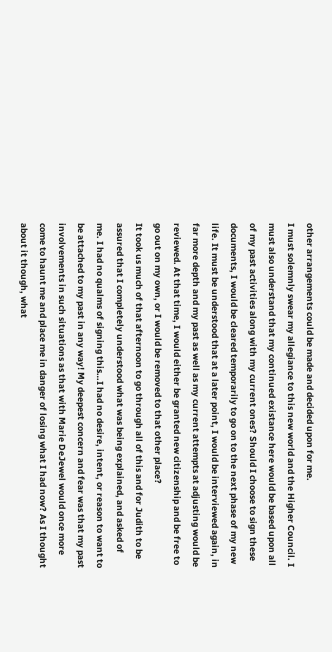other arrangements could be made and decided upon for me.
I must solemnly swear my allegiance to this new world and the Higher Council. I must also understand that my continued existance here would be based upon all of my past activities along with my current ones? Should I choose to sign these documents, I would be cleared temporarily to go on to the next phase of my new life. It must be understood that at a later point, I would be interviewed again, in far more depth and my past as well as my current attempts at adjusting would be reviewed. At that time, I would either be granted new citizenship and be free to go out on my own, or I would be removed to that other place?
It took us much of that afternoon to go through all of this and for Judith to be assured that I completely understood what was being explained, and asked of me. I had no qualms of signing this…I had no desire, intent, or reason to want to be attached to my past in any way! My deepest concern and fear was that my past involvements in such situations as that with Marie DeJewel would once more come to haunt me and place me in danger of losing what I had now? As I thought about it though, what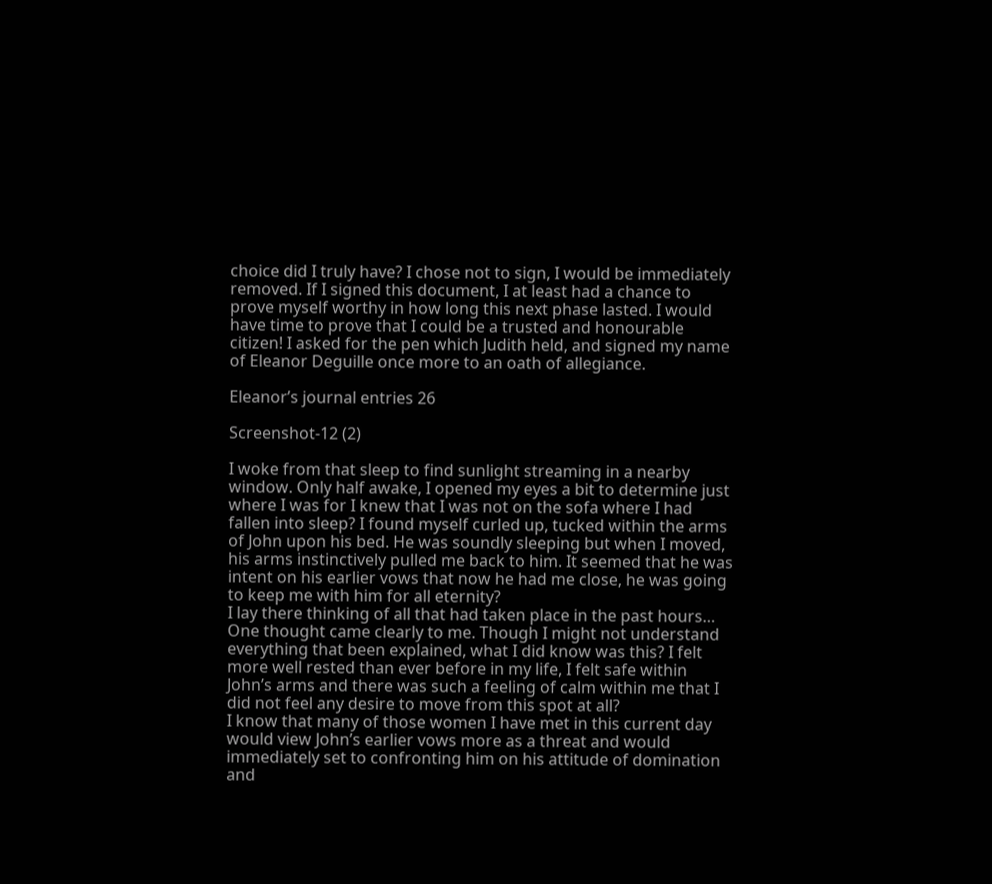choice did I truly have? I chose not to sign, I would be immediately removed. If I signed this document, I at least had a chance to prove myself worthy in how long this next phase lasted. I would have time to prove that I could be a trusted and honourable citizen! I asked for the pen which Judith held, and signed my name of Eleanor Deguille once more to an oath of allegiance.

Eleanor’s journal entries 26

Screenshot-12 (2)

I woke from that sleep to find sunlight streaming in a nearby window. Only half awake, I opened my eyes a bit to determine just where I was for I knew that I was not on the sofa where I had fallen into sleep? I found myself curled up, tucked within the arms of John upon his bed. He was soundly sleeping but when I moved, his arms instinctively pulled me back to him. It seemed that he was intent on his earlier vows that now he had me close, he was going to keep me with him for all eternity?
I lay there thinking of all that had taken place in the past hours… One thought came clearly to me. Though I might not understand everything that been explained, what I did know was this? I felt more well rested than ever before in my life, I felt safe within John’s arms and there was such a feeling of calm within me that I did not feel any desire to move from this spot at all?
I know that many of those women I have met in this current day would view John’s earlier vows more as a threat and would immediately set to confronting him on his attitude of domination and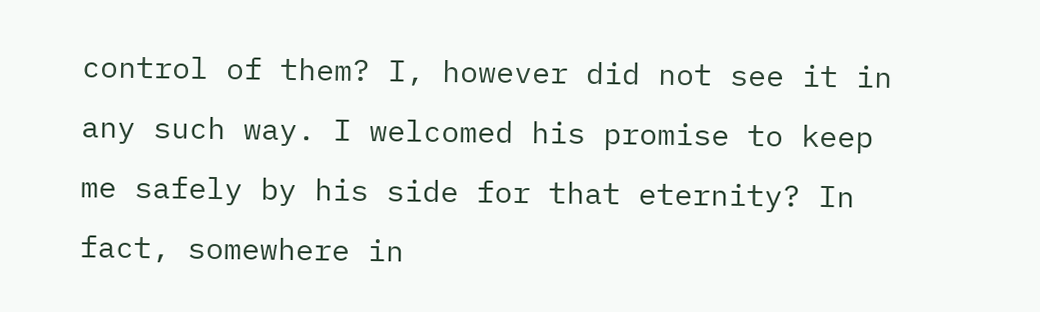control of them? I, however did not see it in any such way. I welcomed his promise to keep me safely by his side for that eternity? In fact, somewhere in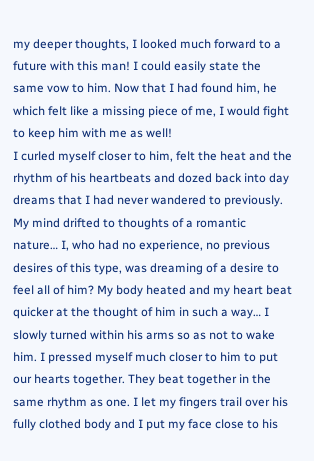my deeper thoughts, I looked much forward to a future with this man! I could easily state the same vow to him. Now that I had found him, he which felt like a missing piece of me, I would fight to keep him with me as well!
I curled myself closer to him, felt the heat and the rhythm of his heartbeats and dozed back into day dreams that I had never wandered to previously. My mind drifted to thoughts of a romantic nature… I, who had no experience, no previous desires of this type, was dreaming of a desire to feel all of him? My body heated and my heart beat quicker at the thought of him in such a way… I slowly turned within his arms so as not to wake him. I pressed myself much closer to him to put our hearts together. They beat together in the same rhythm as one. I let my fingers trail over his fully clothed body and I put my face close to his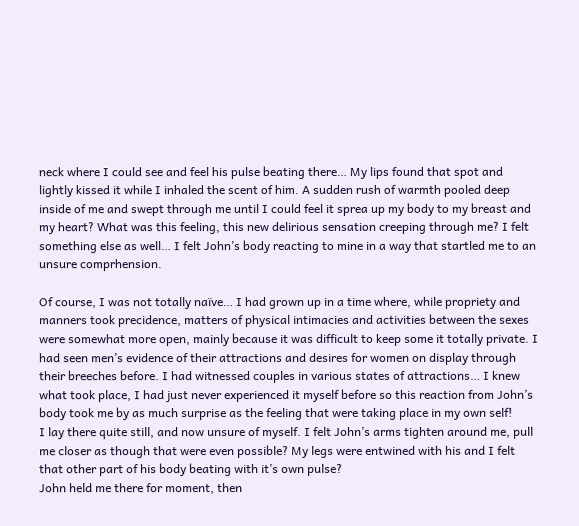neck where I could see and feel his pulse beating there… My lips found that spot and lightly kissed it while I inhaled the scent of him. A sudden rush of warmth pooled deep inside of me and swept through me until I could feel it sprea up my body to my breast and my heart? What was this feeling, this new delirious sensation creeping through me? I felt something else as well… I felt John’s body reacting to mine in a way that startled me to an unsure comprhension.

Of course, I was not totally naïve… I had grown up in a time where, while propriety and manners took precidence, matters of physical intimacies and activities between the sexes were somewhat more open, mainly because it was difficult to keep some it totally private. I had seen men’s evidence of their attractions and desires for women on display through their breeches before. I had witnessed couples in various states of attractions… I knew what took place, I had just never experienced it myself before so this reaction from John’s body took me by as much surprise as the feeling that were taking place in my own self!
I lay there quite still, and now unsure of myself. I felt John’s arms tighten around me, pull me closer as though that were even possible? My legs were entwined with his and I felt that other part of his body beating with it’s own pulse?
John held me there for moment, then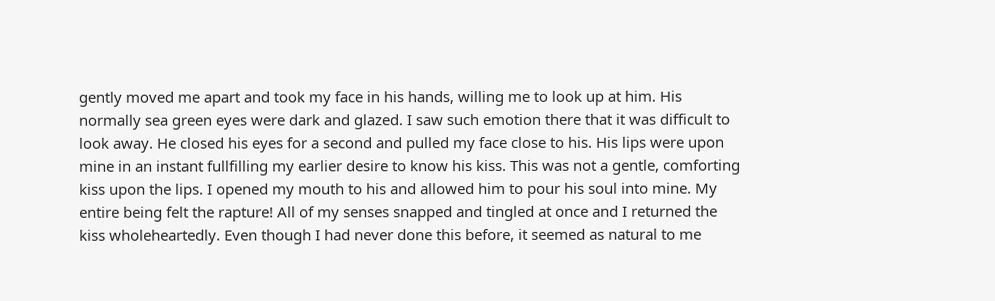gently moved me apart and took my face in his hands, willing me to look up at him. His normally sea green eyes were dark and glazed. I saw such emotion there that it was difficult to look away. He closed his eyes for a second and pulled my face close to his. His lips were upon mine in an instant fullfilling my earlier desire to know his kiss. This was not a gentle, comforting kiss upon the lips. I opened my mouth to his and allowed him to pour his soul into mine. My entire being felt the rapture! All of my senses snapped and tingled at once and I returned the kiss wholeheartedly. Even though I had never done this before, it seemed as natural to me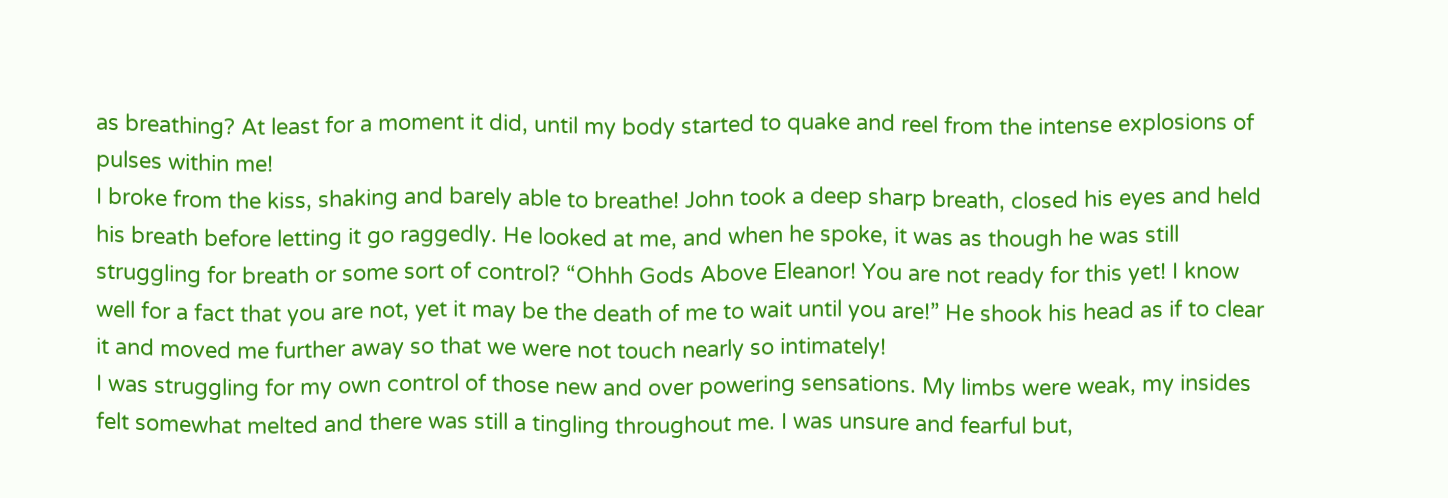as breathing? At least for a moment it did, until my body started to quake and reel from the intense explosions of pulses within me!
I broke from the kiss, shaking and barely able to breathe! John took a deep sharp breath, closed his eyes and held his breath before letting it go raggedly. He looked at me, and when he spoke, it was as though he was still struggling for breath or some sort of control? “Ohhh Gods Above Eleanor! You are not ready for this yet! I know well for a fact that you are not, yet it may be the death of me to wait until you are!” He shook his head as if to clear it and moved me further away so that we were not touch nearly so intimately!
I was struggling for my own control of those new and over powering sensations. My limbs were weak, my insides felt somewhat melted and there was still a tingling throughout me. I was unsure and fearful but,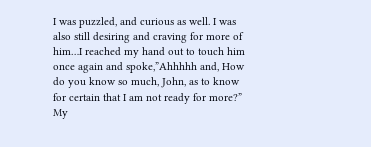I was puzzled, and curious as well. I was also still desiring and craving for more of him…I reached my hand out to touch him once again and spoke,”Ahhhhh and, How do you know so much, John, as to know for certain that I am not ready for more?” My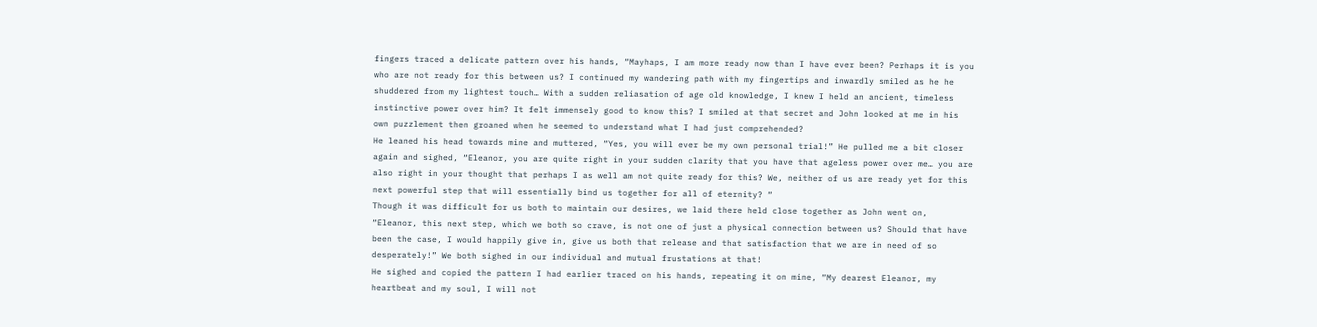fingers traced a delicate pattern over his hands, “Mayhaps, I am more ready now than I have ever been? Perhaps it is you who are not ready for this between us? I continued my wandering path with my fingertips and inwardly smiled as he he shuddered from my lightest touch… With a sudden reliasation of age old knowledge, I knew I held an ancient, timeless instinctive power over him? It felt immensely good to know this? I smiled at that secret and John looked at me in his own puzzlement then groaned when he seemed to understand what I had just comprehended?
He leaned his head towards mine and muttered, “Yes, you will ever be my own personal trial!” He pulled me a bit closer again and sighed, “Eleanor, you are quite right in your sudden clarity that you have that ageless power over me… you are also right in your thought that perhaps I as well am not quite ready for this? We, neither of us are ready yet for this next powerful step that will essentially bind us together for all of eternity? “
Though it was difficult for us both to maintain our desires, we laid there held close together as John went on, “Eleanor, this next step, which we both so crave, is not one of just a physical connection between us? Should that have been the case, I would happily give in, give us both that release and that satisfaction that we are in need of so desperately!” We both sighed in our individual and mutual frustations at that!
He sighed and copied the pattern I had earlier traced on his hands, repeating it on mine, “My dearest Eleanor, my heartbeat and my soul, I will not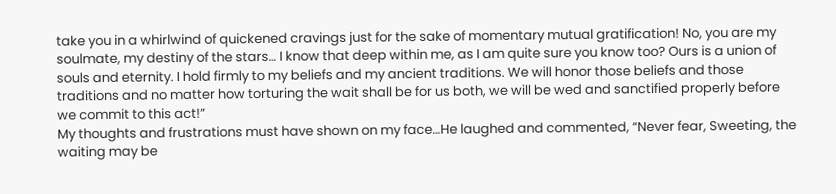take you in a whirlwind of quickened cravings just for the sake of momentary mutual gratification! No, you are my soulmate, my destiny of the stars… I know that deep within me, as I am quite sure you know too? Ours is a union of souls and eternity. I hold firmly to my beliefs and my ancient traditions. We will honor those beliefs and those traditions and no matter how torturing the wait shall be for us both, we will be wed and sanctified properly before we commit to this act!”
My thoughts and frustrations must have shown on my face…He laughed and commented, “Never fear, Sweeting, the waiting may be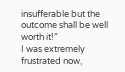insufferable but the outcome shall be well worth it!”
I was extremely frustrated now,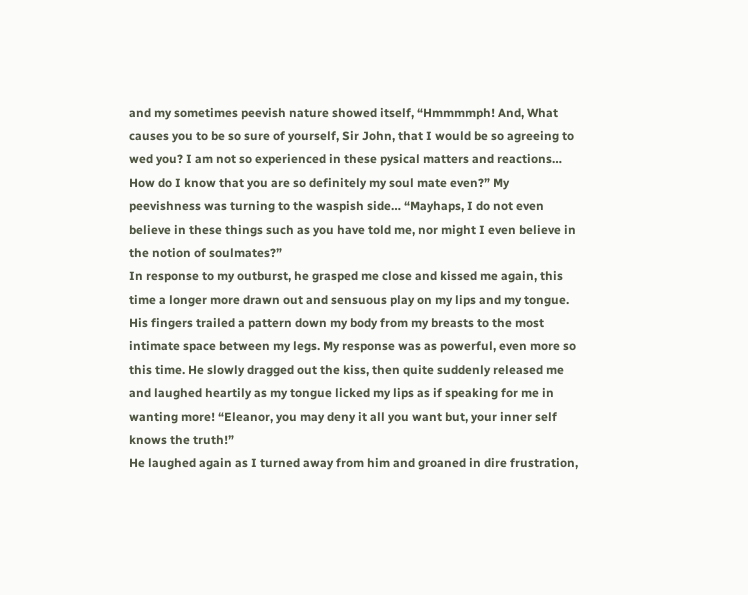and my sometimes peevish nature showed itself, “Hmmmmph! And, What causes you to be so sure of yourself, Sir John, that I would be so agreeing to wed you? I am not so experienced in these pysical matters and reactions… How do I know that you are so definitely my soul mate even?” My peevishness was turning to the waspish side… “Mayhaps, I do not even believe in these things such as you have told me, nor might I even believe in the notion of soulmates?”
In response to my outburst, he grasped me close and kissed me again, this time a longer more drawn out and sensuous play on my lips and my tongue. His fingers trailed a pattern down my body from my breasts to the most intimate space between my legs. My response was as powerful, even more so this time. He slowly dragged out the kiss, then quite suddenly released me and laughed heartily as my tongue licked my lips as if speaking for me in wanting more! “Eleanor, you may deny it all you want but, your inner self knows the truth!”
He laughed again as I turned away from him and groaned in dire frustration,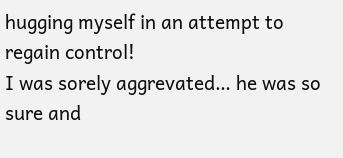hugging myself in an attempt to regain control!
I was sorely aggrevated… he was so sure and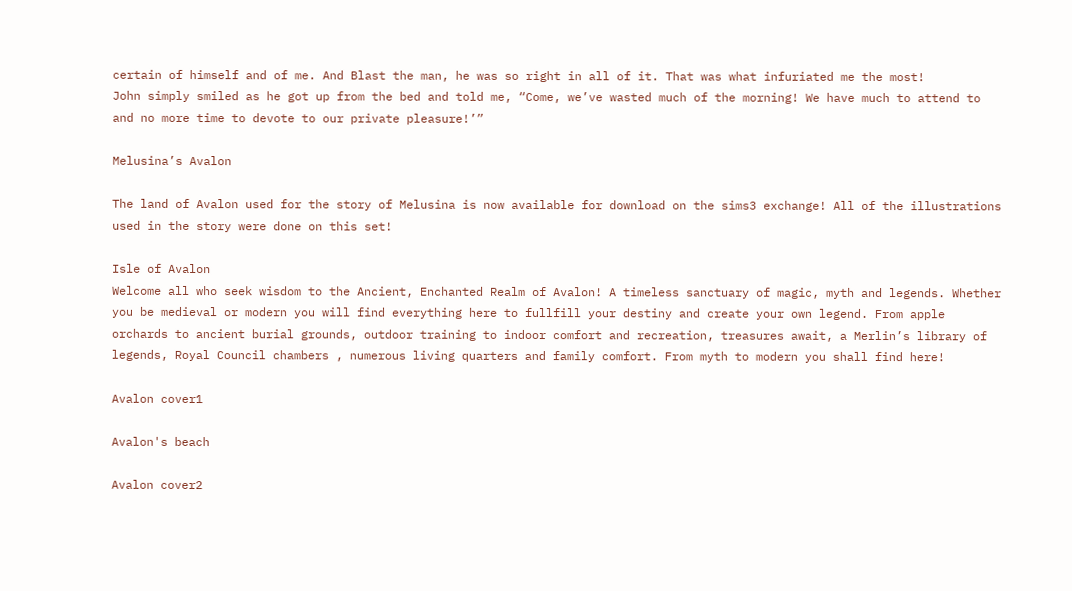certain of himself and of me. And Blast the man, he was so right in all of it. That was what infuriated me the most!
John simply smiled as he got up from the bed and told me, “Come, we’ve wasted much of the morning! We have much to attend to and no more time to devote to our private pleasure!’”

Melusina’s Avalon

The land of Avalon used for the story of Melusina is now available for download on the sims3 exchange! All of the illustrations used in the story were done on this set!

Isle of Avalon
Welcome all who seek wisdom to the Ancient, Enchanted Realm of Avalon! A timeless sanctuary of magic, myth and legends. Whether you be medieval or modern you will find everything here to fullfill your destiny and create your own legend. From apple orchards to ancient burial grounds, outdoor training to indoor comfort and recreation, treasures await, a Merlin’s library of legends, Royal Council chambers , numerous living quarters and family comfort. From myth to modern you shall find here!

Avalon cover1

Avalon's beach

Avalon cover2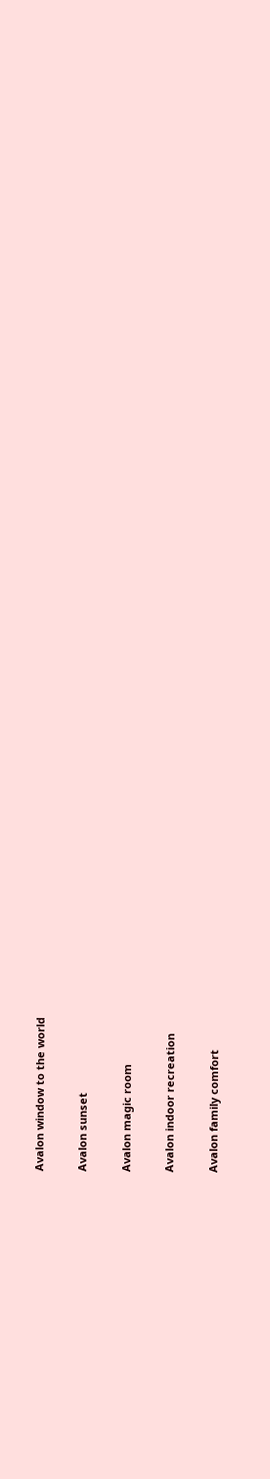Avalon window to the world

Avalon sunset

Avalon magic room

Avalon indoor recreation

Avalon family comfort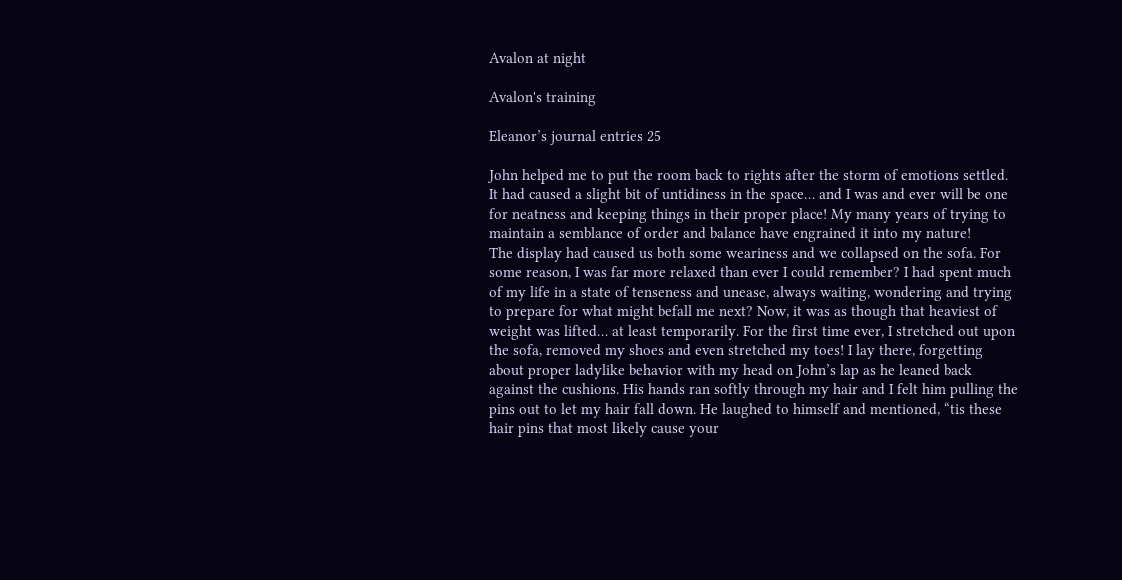Avalon at night

Avalon's training

Eleanor’s journal entries 25

John helped me to put the room back to rights after the storm of emotions settled. It had caused a slight bit of untidiness in the space… and I was and ever will be one for neatness and keeping things in their proper place! My many years of trying to maintain a semblance of order and balance have engrained it into my nature!
The display had caused us both some weariness and we collapsed on the sofa. For some reason, I was far more relaxed than ever I could remember? I had spent much of my life in a state of tenseness and unease, always waiting, wondering and trying to prepare for what might befall me next? Now, it was as though that heaviest of weight was lifted… at least temporarily. For the first time ever, I stretched out upon the sofa, removed my shoes and even stretched my toes! I lay there, forgetting about proper ladylike behavior with my head on John’s lap as he leaned back against the cushions. His hands ran softly through my hair and I felt him pulling the pins out to let my hair fall down. He laughed to himself and mentioned, “tis these hair pins that most likely cause your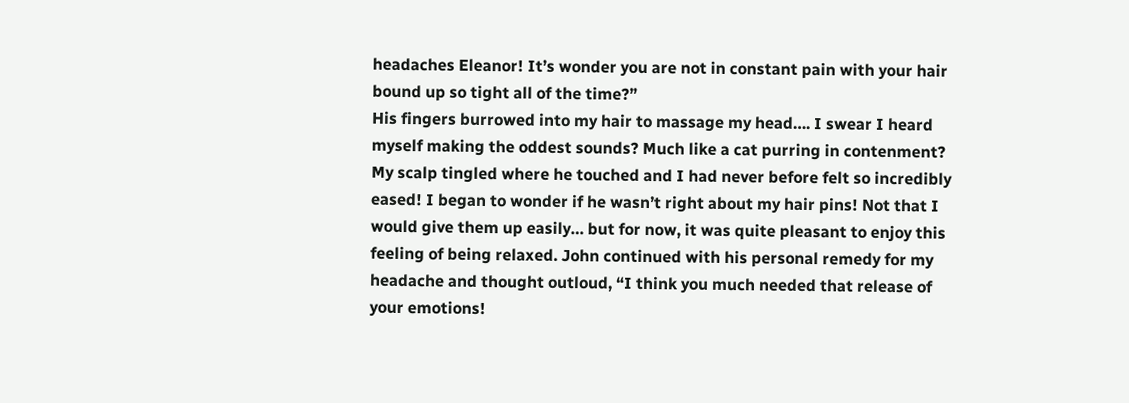headaches Eleanor! It’s wonder you are not in constant pain with your hair bound up so tight all of the time?”
His fingers burrowed into my hair to massage my head…. I swear I heard myself making the oddest sounds? Much like a cat purring in contenment? My scalp tingled where he touched and I had never before felt so incredibly eased! I began to wonder if he wasn’t right about my hair pins! Not that I would give them up easily… but for now, it was quite pleasant to enjoy this feeling of being relaxed. John continued with his personal remedy for my headache and thought outloud, “I think you much needed that release of your emotions!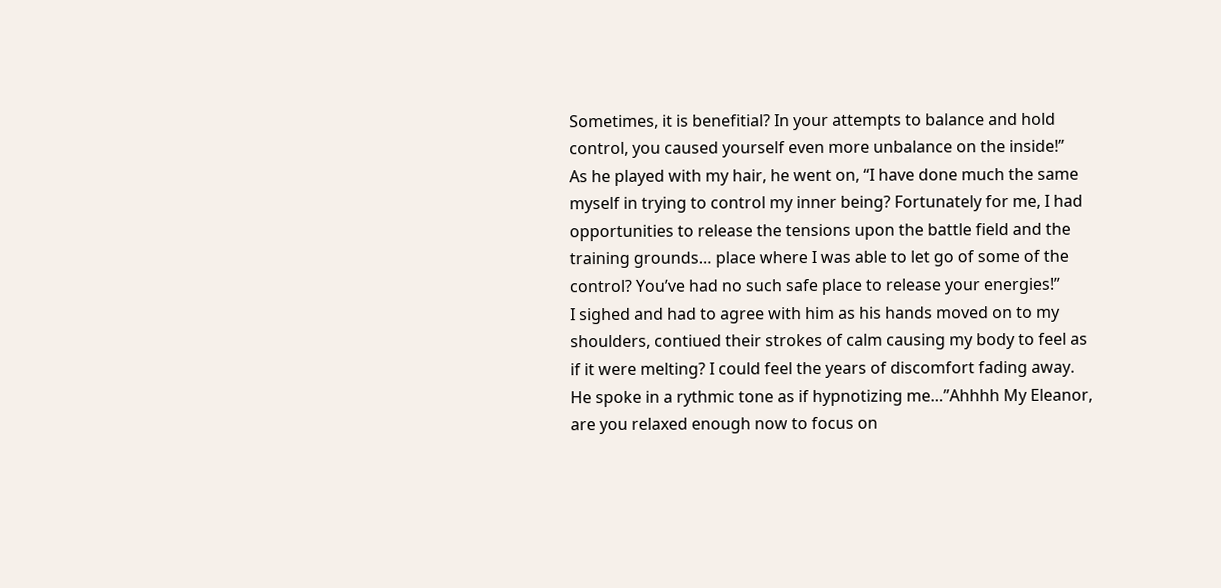Sometimes, it is benefitial? In your attempts to balance and hold control, you caused yourself even more unbalance on the inside!”
As he played with my hair, he went on, “I have done much the same myself in trying to control my inner being? Fortunately for me, I had opportunities to release the tensions upon the battle field and the training grounds… place where I was able to let go of some of the control? You’ve had no such safe place to release your energies!”
I sighed and had to agree with him as his hands moved on to my shoulders, contiued their strokes of calm causing my body to feel as if it were melting? I could feel the years of discomfort fading away. He spoke in a rythmic tone as if hypnotizing me…”Ahhhh My Eleanor, are you relaxed enough now to focus on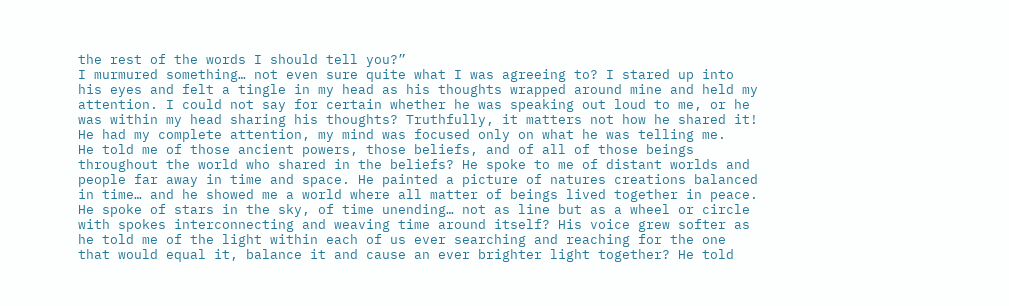the rest of the words I should tell you?”
I murmured something… not even sure quite what I was agreeing to? I stared up into his eyes and felt a tingle in my head as his thoughts wrapped around mine and held my attention. I could not say for certain whether he was speaking out loud to me, or he was within my head sharing his thoughts? Truthfully, it matters not how he shared it! He had my complete attention, my mind was focused only on what he was telling me.
He told me of those ancient powers, those beliefs, and of all of those beings throughout the world who shared in the beliefs? He spoke to me of distant worlds and people far away in time and space. He painted a picture of natures creations balanced in time… and he showed me a world where all matter of beings lived together in peace. He spoke of stars in the sky, of time unending… not as line but as a wheel or circle with spokes interconnecting and weaving time around itself? His voice grew softer as he told me of the light within each of us ever searching and reaching for the one that would equal it, balance it and cause an ever brighter light together? He told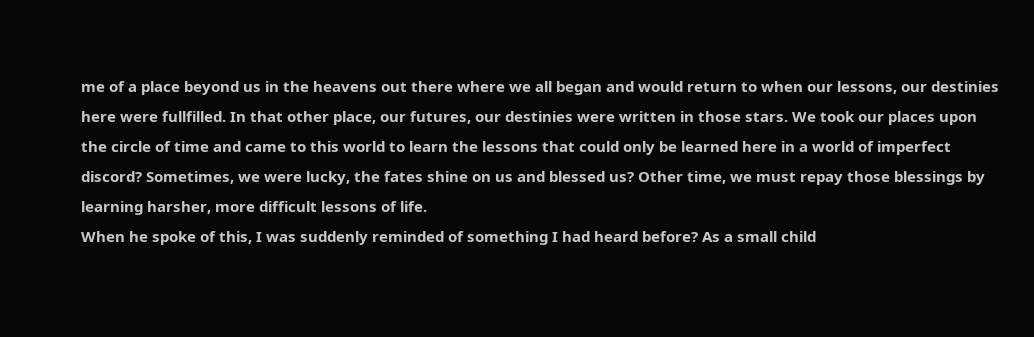me of a place beyond us in the heavens out there where we all began and would return to when our lessons, our destinies here were fullfilled. In that other place, our futures, our destinies were written in those stars. We took our places upon the circle of time and came to this world to learn the lessons that could only be learned here in a world of imperfect discord? Sometimes, we were lucky, the fates shine on us and blessed us? Other time, we must repay those blessings by learning harsher, more difficult lessons of life.
When he spoke of this, I was suddenly reminded of something I had heard before? As a small child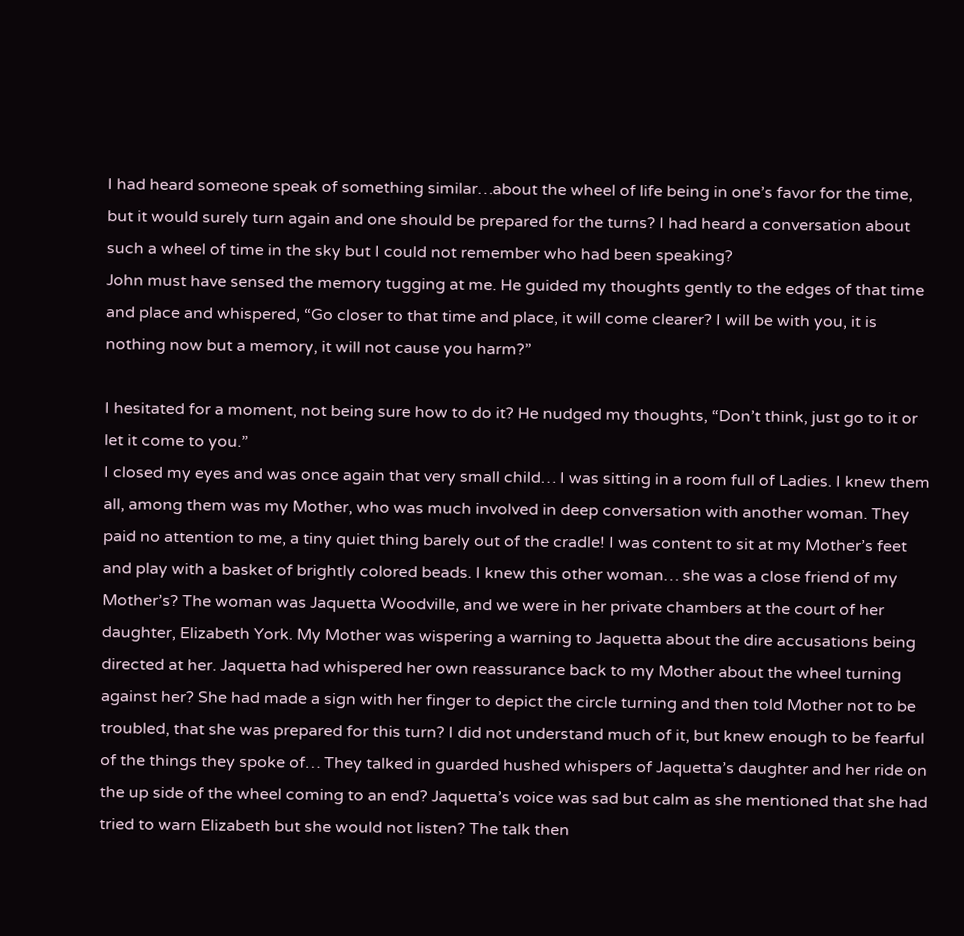I had heard someone speak of something similar…about the wheel of life being in one’s favor for the time, but it would surely turn again and one should be prepared for the turns? I had heard a conversation about such a wheel of time in the sky but I could not remember who had been speaking?
John must have sensed the memory tugging at me. He guided my thoughts gently to the edges of that time and place and whispered, “Go closer to that time and place, it will come clearer? I will be with you, it is nothing now but a memory, it will not cause you harm?”

I hesitated for a moment, not being sure how to do it? He nudged my thoughts, “Don’t think, just go to it or let it come to you.”
I closed my eyes and was once again that very small child… I was sitting in a room full of Ladies. I knew them all, among them was my Mother, who was much involved in deep conversation with another woman. They paid no attention to me, a tiny quiet thing barely out of the cradle! I was content to sit at my Mother’s feet and play with a basket of brightly colored beads. I knew this other woman… she was a close friend of my Mother’s? The woman was Jaquetta Woodville, and we were in her private chambers at the court of her daughter, Elizabeth York. My Mother was wispering a warning to Jaquetta about the dire accusations being directed at her. Jaquetta had whispered her own reassurance back to my Mother about the wheel turning against her? She had made a sign with her finger to depict the circle turning and then told Mother not to be troubled, that she was prepared for this turn? I did not understand much of it, but knew enough to be fearful of the things they spoke of… They talked in guarded hushed whispers of Jaquetta’s daughter and her ride on the up side of the wheel coming to an end? Jaquetta’s voice was sad but calm as she mentioned that she had tried to warn Elizabeth but she would not listen? The talk then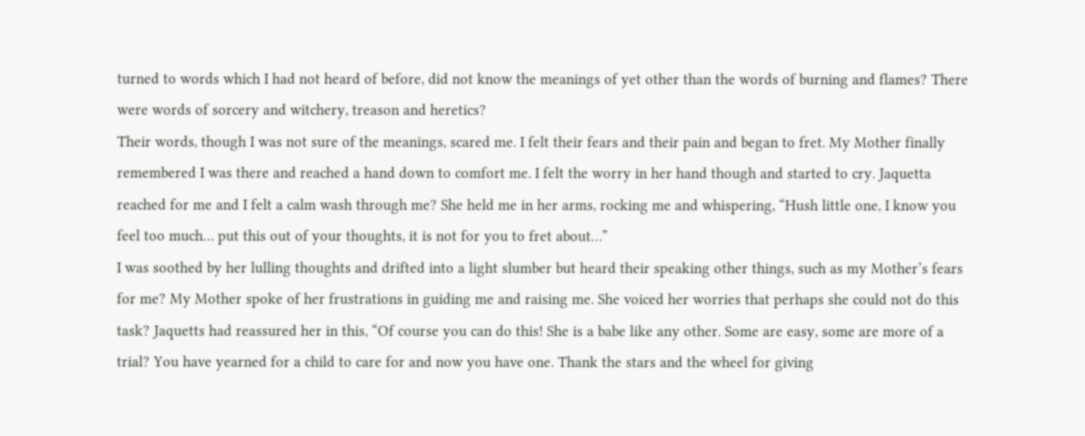turned to words which I had not heard of before, did not know the meanings of yet other than the words of burning and flames? There were words of sorcery and witchery, treason and heretics?
Their words, though I was not sure of the meanings, scared me. I felt their fears and their pain and began to fret. My Mother finally remembered I was there and reached a hand down to comfort me. I felt the worry in her hand though and started to cry. Jaquetta reached for me and I felt a calm wash through me? She held me in her arms, rocking me and whispering, “Hush little one, I know you feel too much… put this out of your thoughts, it is not for you to fret about…”
I was soothed by her lulling thoughts and drifted into a light slumber but heard their speaking other things, such as my Mother’s fears for me? My Mother spoke of her frustrations in guiding me and raising me. She voiced her worries that perhaps she could not do this task? Jaquetts had reassured her in this, “Of course you can do this! She is a babe like any other. Some are easy, some are more of a trial? You have yearned for a child to care for and now you have one. Thank the stars and the wheel for giving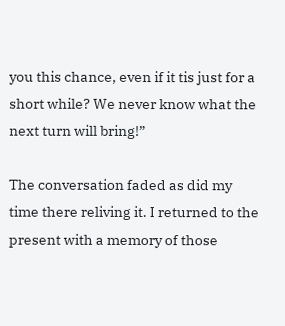you this chance, even if it tis just for a short while? We never know what the next turn will bring!”

The conversation faded as did my time there reliving it. I returned to the present with a memory of those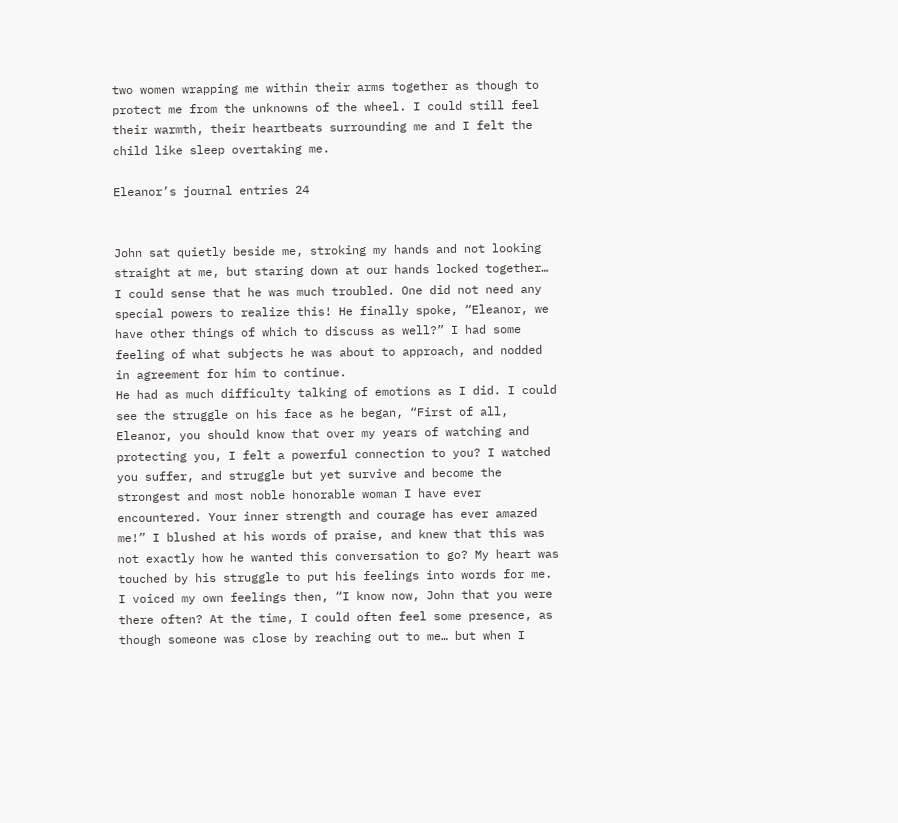two women wrapping me within their arms together as though to protect me from the unknowns of the wheel. I could still feel their warmth, their heartbeats surrounding me and I felt the child like sleep overtaking me.

Eleanor’s journal entries 24


John sat quietly beside me, stroking my hands and not looking straight at me, but staring down at our hands locked together… I could sense that he was much troubled. One did not need any special powers to realize this! He finally spoke, “Eleanor, we have other things of which to discuss as well?” I had some feeling of what subjects he was about to approach, and nodded in agreement for him to continue.
He had as much difficulty talking of emotions as I did. I could see the struggle on his face as he began, “First of all, Eleanor, you should know that over my years of watching and protecting you, I felt a powerful connection to you? I watched you suffer, and struggle but yet survive and become the strongest and most noble honorable woman I have ever encountered. Your inner strength and courage has ever amazed me!” I blushed at his words of praise, and knew that this was not exactly how he wanted this conversation to go? My heart was touched by his struggle to put his feelings into words for me.
I voiced my own feelings then, “I know now, John that you were there often? At the time, I could often feel some presence, as though someone was close by reaching out to me… but when I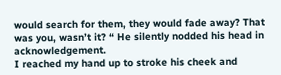would search for them, they would fade away? That was you, wasn’t it? “ He silently nodded his head in acknowledgement.
I reached my hand up to stroke his cheek and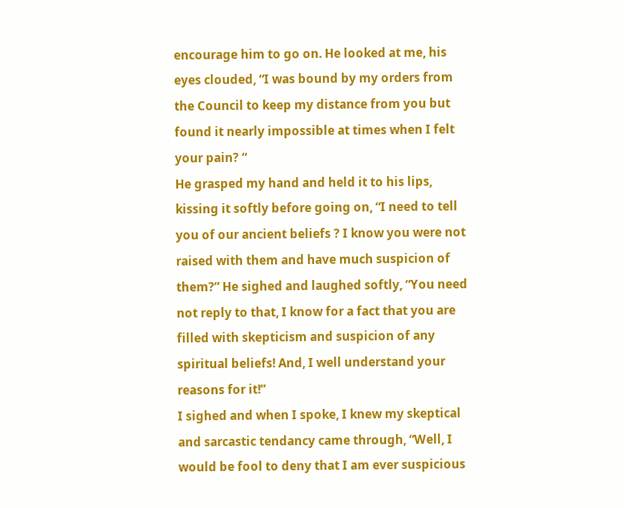encourage him to go on. He looked at me, his eyes clouded, “I was bound by my orders from the Council to keep my distance from you but found it nearly impossible at times when I felt your pain? “
He grasped my hand and held it to his lips, kissing it softly before going on, “I need to tell you of our ancient beliefs ? I know you were not raised with them and have much suspicion of them?” He sighed and laughed softly, “You need not reply to that, I know for a fact that you are filled with skepticism and suspicion of any spiritual beliefs! And, I well understand your reasons for it!”
I sighed and when I spoke, I knew my skeptical and sarcastic tendancy came through, “Well, I would be fool to deny that I am ever suspicious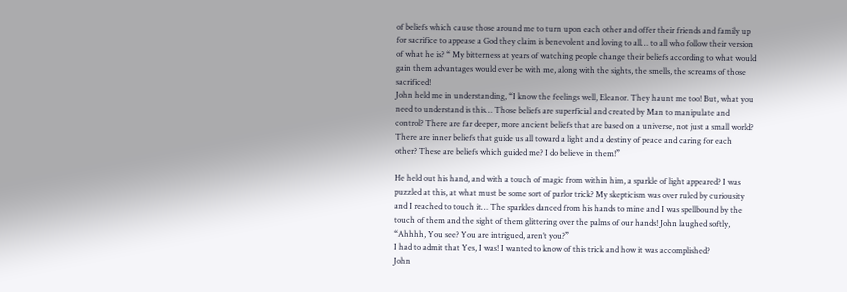of beliefs which cause those around me to turn upon each other and offer their friends and family up for sacrifice to appease a God they claim is benevolent and loving to all… to all who follow their version of what he is? “ My bitterness at years of watching people change their beliefs according to what would gain them advantages would ever be with me, along with the sights, the smells, the screams of those sacrificed!
John held me in understanding, “I know the feelings well, Eleanor. They haunt me too! But, what you need to understand is this… Those beliefs are superficial and created by Man to manipulate and control? There are far deeper, more ancient beliefs that are based on a universe, not just a small world? There are inner beliefs that guide us all toward a light and a destiny of peace and caring for each other? These are beliefs which guided me? I do believe in them!”

He held out his hand, and with a touch of magic from within him, a sparkle of light appeared? I was puzzled at this, at what must be some sort of parlor trick? My skepticism was over ruled by curiousity and I reached to touch it… The sparkles danced from his hands to mine and I was spellbound by the touch of them and the sight of them glittering over the palms of our hands! John laughed softly, “Ahhhh, You see? You are intrigued, aren’t you?”
I had to admit that Yes, I was! I wanted to know of this trick and how it was accomplished?
John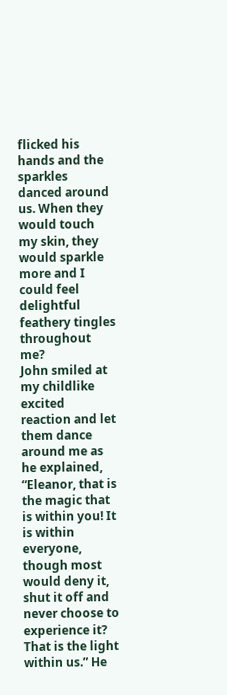flicked his hands and the sparkles danced around us. When they would touch my skin, they would sparkle more and I could feel delightful feathery tingles throughout me?
John smiled at my childlike excited reaction and let them dance around me as he explained, “Eleanor, that is the magic that is within you! It is within everyone, though most would deny it, shut it off and never choose to experience it? That is the light within us.” He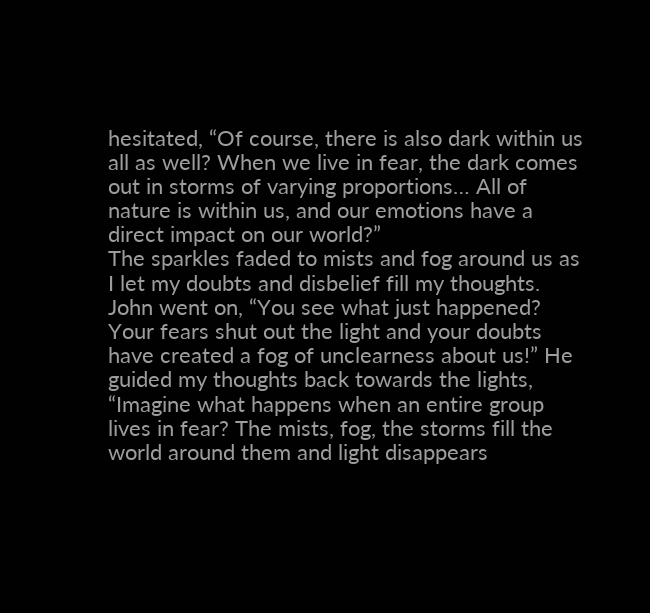hesitated, “Of course, there is also dark within us all as well? When we live in fear, the dark comes out in storms of varying proportions… All of nature is within us, and our emotions have a direct impact on our world?”
The sparkles faded to mists and fog around us as I let my doubts and disbelief fill my thoughts. John went on, “You see what just happened? Your fears shut out the light and your doubts have created a fog of unclearness about us!” He guided my thoughts back towards the lights, “Imagine what happens when an entire group lives in fear? The mists, fog, the storms fill the world around them and light disappears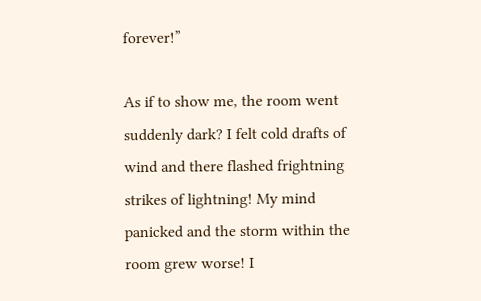forever!”

As if to show me, the room went suddenly dark? I felt cold drafts of wind and there flashed frightning strikes of lightning! My mind panicked and the storm within the room grew worse! I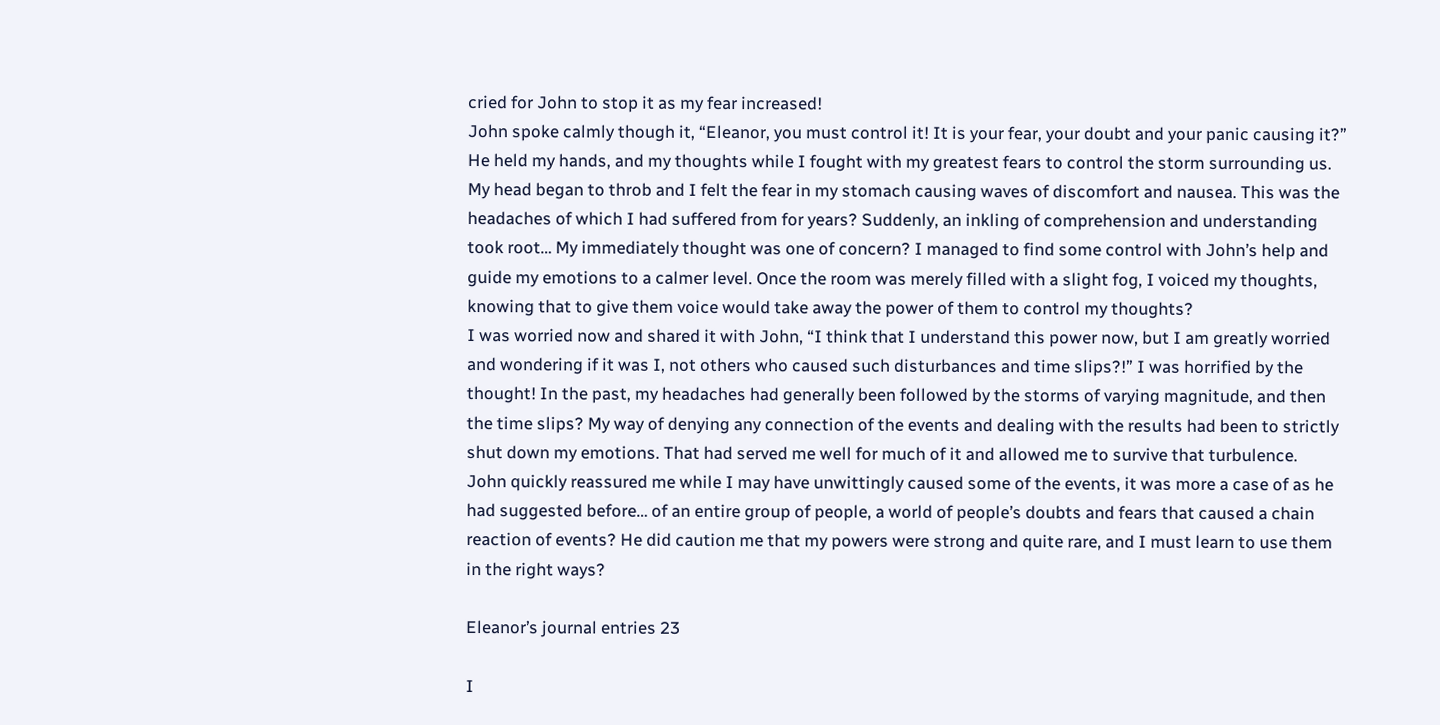cried for John to stop it as my fear increased!
John spoke calmly though it, “Eleanor, you must control it! It is your fear, your doubt and your panic causing it?” He held my hands, and my thoughts while I fought with my greatest fears to control the storm surrounding us. My head began to throb and I felt the fear in my stomach causing waves of discomfort and nausea. This was the headaches of which I had suffered from for years? Suddenly, an inkling of comprehension and understanding took root… My immediately thought was one of concern? I managed to find some control with John’s help and guide my emotions to a calmer level. Once the room was merely filled with a slight fog, I voiced my thoughts, knowing that to give them voice would take away the power of them to control my thoughts?
I was worried now and shared it with John, “I think that I understand this power now, but I am greatly worried and wondering if it was I, not others who caused such disturbances and time slips?!” I was horrified by the thought! In the past, my headaches had generally been followed by the storms of varying magnitude, and then the time slips? My way of denying any connection of the events and dealing with the results had been to strictly shut down my emotions. That had served me well for much of it and allowed me to survive that turbulence.
John quickly reassured me while I may have unwittingly caused some of the events, it was more a case of as he had suggested before… of an entire group of people, a world of people’s doubts and fears that caused a chain reaction of events? He did caution me that my powers were strong and quite rare, and I must learn to use them in the right ways?

Eleanor’s journal entries 23

I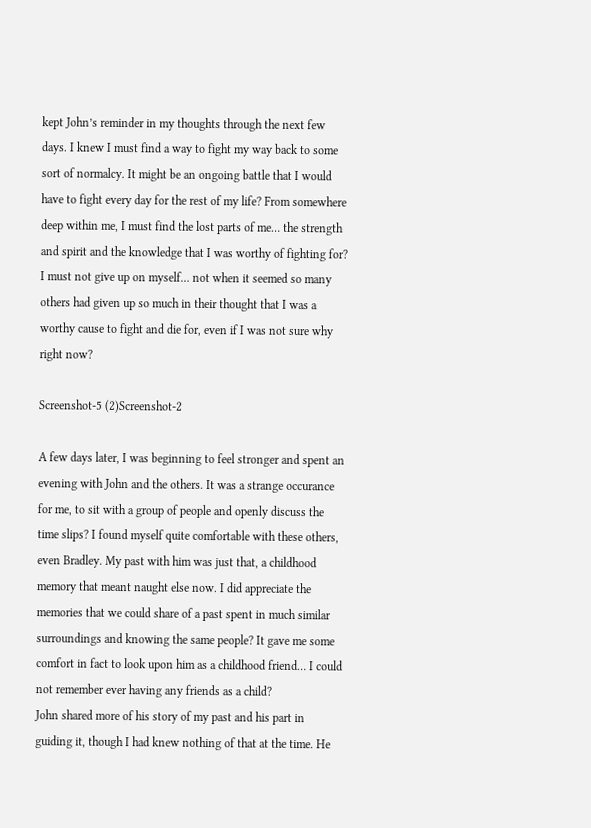kept John’s reminder in my thoughts through the next few days. I knew I must find a way to fight my way back to some sort of normalcy. It might be an ongoing battle that I would have to fight every day for the rest of my life? From somewhere deep within me, I must find the lost parts of me… the strength and spirit and the knowledge that I was worthy of fighting for? I must not give up on myself… not when it seemed so many others had given up so much in their thought that I was a worthy cause to fight and die for, even if I was not sure why right now?

Screenshot-5 (2)Screenshot-2

A few days later, I was beginning to feel stronger and spent an evening with John and the others. It was a strange occurance for me, to sit with a group of people and openly discuss the time slips? I found myself quite comfortable with these others, even Bradley. My past with him was just that, a childhood memory that meant naught else now. I did appreciate the memories that we could share of a past spent in much similar surroundings and knowing the same people? It gave me some comfort in fact to look upon him as a childhood friend… I could not remember ever having any friends as a child?
John shared more of his story of my past and his part in guiding it, though I had knew nothing of that at the time. He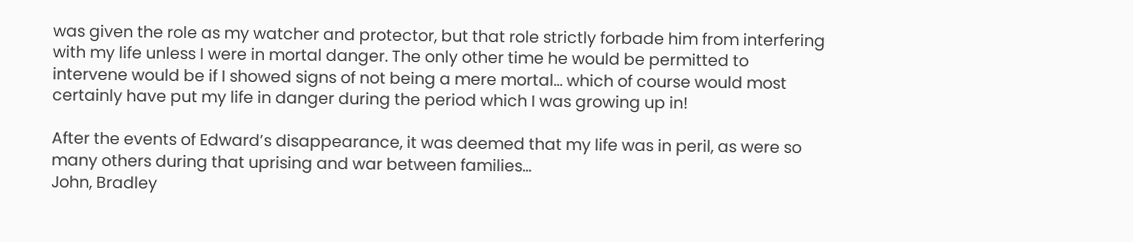was given the role as my watcher and protector, but that role strictly forbade him from interfering with my life unless I were in mortal danger. The only other time he would be permitted to intervene would be if I showed signs of not being a mere mortal… which of course would most certainly have put my life in danger during the period which I was growing up in!

After the events of Edward’s disappearance, it was deemed that my life was in peril, as were so many others during that uprising and war between families…
John, Bradley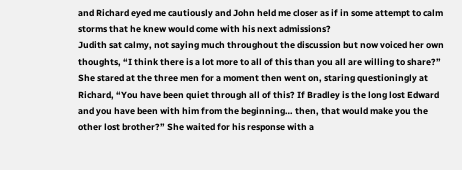and Richard eyed me cautiously and John held me closer as if in some attempt to calm storms that he knew would come with his next admissions?
Judith sat calmy, not saying much throughout the discussion but now voiced her own thoughts, “I think there is a lot more to all of this than you all are willing to share?” She stared at the three men for a moment then went on, staring questioningly at Richard, “You have been quiet through all of this? If Bradley is the long lost Edward and you have been with him from the beginning… then, that would make you the other lost brother?” She waited for his response with a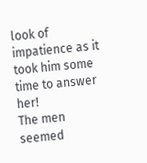look of impatience as it took him some time to answer her!
The men seemed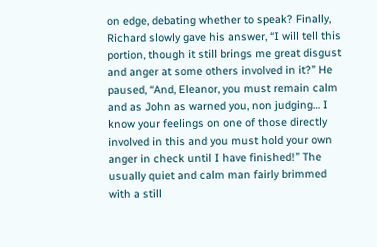on edge, debating whether to speak? Finally, Richard slowly gave his answer, “I will tell this portion, though it still brings me great disgust and anger at some others involved in it?” He paused, “And, Eleanor, you must remain calm and as John as warned you, non judging… I know your feelings on one of those directly involved in this and you must hold your own anger in check until I have finished!” The usually quiet and calm man fairly brimmed with a still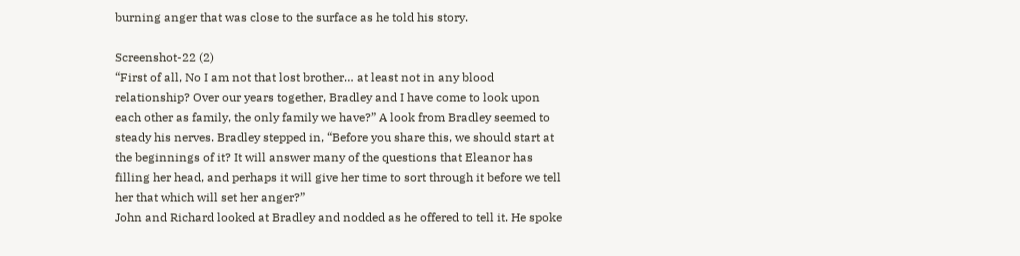burning anger that was close to the surface as he told his story.

Screenshot-22 (2)
“First of all, No I am not that lost brother… at least not in any blood relationship? Over our years together, Bradley and I have come to look upon each other as family, the only family we have?” A look from Bradley seemed to steady his nerves. Bradley stepped in, “Before you share this, we should start at the beginnings of it? It will answer many of the questions that Eleanor has filling her head, and perhaps it will give her time to sort through it before we tell her that which will set her anger?”
John and Richard looked at Bradley and nodded as he offered to tell it. He spoke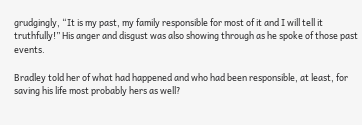grudgingly, “It is my past, my family responsible for most of it and I will tell it truthfully!” His anger and disgust was also showing through as he spoke of those past events.

Bradley told her of what had happened and who had been responsible, at least, for saving his life most probably hers as well?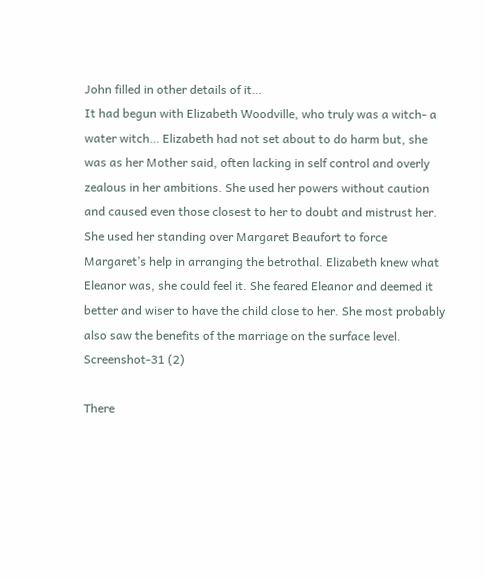John filled in other details of it…
It had begun with Elizabeth Woodville, who truly was a witch- a water witch… Elizabeth had not set about to do harm but, she was as her Mother said, often lacking in self control and overly zealous in her ambitions. She used her powers without caution and caused even those closest to her to doubt and mistrust her. She used her standing over Margaret Beaufort to force Margaret’s help in arranging the betrothal. Elizabeth knew what Eleanor was, she could feel it. She feared Eleanor and deemed it better and wiser to have the child close to her. She most probably also saw the benefits of the marriage on the surface level.
Screenshot-31 (2)

There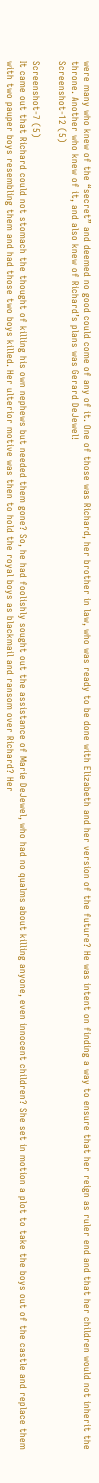were many who knew of the “secret” and deemed no good could come of any of it. One of those was Richard, her brother in law, who was ready to be done with Elizabeth and her version of the future? He was intent on finding a way to ensure that her reign as ruler end and that her children would not inherit the throne. Another who knew of it, and also knew of Richard’s plans was Gerard DeJewel!
Screenshot-12 (5)

Screenshot-7 (5)
It came out that Richard could not stomach the thought of killing his own nephews but needed them gone? So, he had foolishly sought out the assistance of Marie DeJewel, who had no qualms about killing anyone, even innocent children? She set in motion a plot to take the boys out of the castle and replace them with two pauper boys resembling them and had those two boys killed. Her ulterior motive was then to hold the royal boys as blackmail and ransom over Richard? Her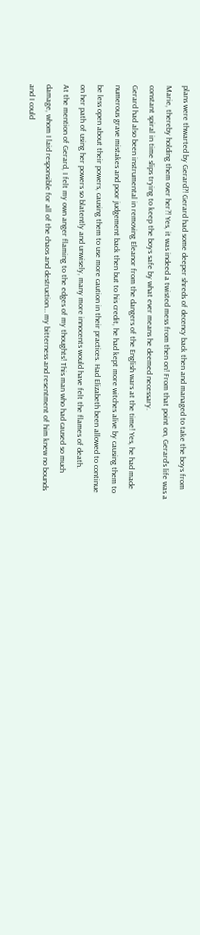plans were thwarted by Gerard?! Gerard had some deeper shreds of decency back then and managed to take the boys from Marie, thereby holding them over her?! Yes, it was indeed a twisted mess from then on! From that point on, Gerard’s life was a constant spiral in time slips trying to keep the boys safe by what ever means he deemed necessary.
Gerard had also been instrumental in removing Eleanor from the dangers of the English wars at the time! Yes, he had made numerous grave mistakes and poor judgement back then but to his credit, he had kept more witches alive by causing them to be less open about their powers, causing them to use more caution in their practices. Had Elizabeth been allowed to continue on her path of using her powers so blatently and unwisely, many more innocents would have felt the flames of death.
At the mention of Gerard, I felt my own anger flaming to the edges of my thoughts! This man who had caused so much damage, whom I laid responsible for all of the chaos and destruction… my bitterness and resentment of him knew no bounds and I could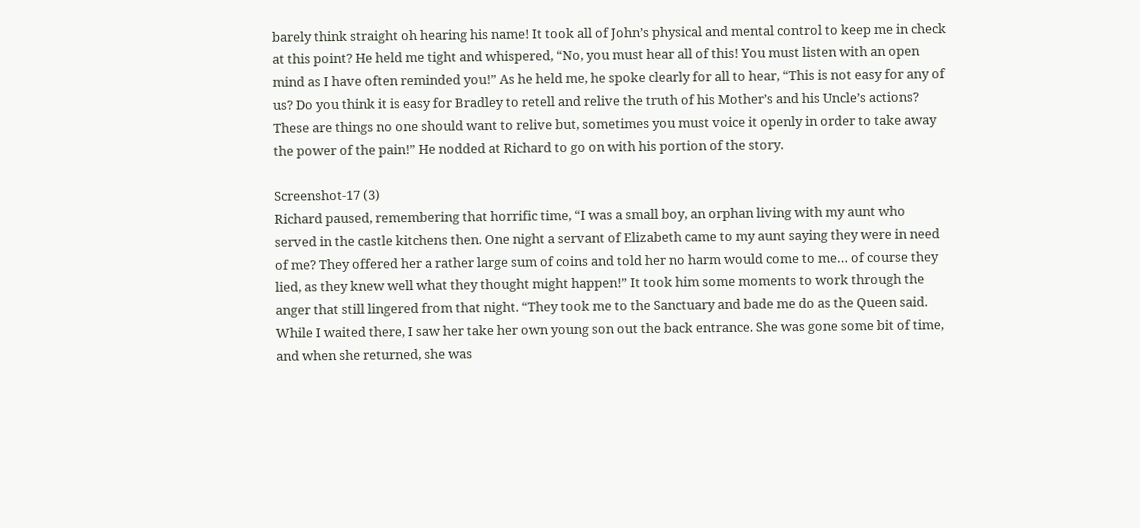barely think straight oh hearing his name! It took all of John’s physical and mental control to keep me in check at this point? He held me tight and whispered, “No, you must hear all of this! You must listen with an open mind as I have often reminded you!” As he held me, he spoke clearly for all to hear, “This is not easy for any of us? Do you think it is easy for Bradley to retell and relive the truth of his Mother’s and his Uncle’s actions? These are things no one should want to relive but, sometimes you must voice it openly in order to take away the power of the pain!” He nodded at Richard to go on with his portion of the story.

Screenshot-17 (3)
Richard paused, remembering that horrific time, “I was a small boy, an orphan living with my aunt who served in the castle kitchens then. One night a servant of Elizabeth came to my aunt saying they were in need of me? They offered her a rather large sum of coins and told her no harm would come to me… of course they lied, as they knew well what they thought might happen!” It took him some moments to work through the anger that still lingered from that night. “They took me to the Sanctuary and bade me do as the Queen said. While I waited there, I saw her take her own young son out the back entrance. She was gone some bit of time, and when she returned, she was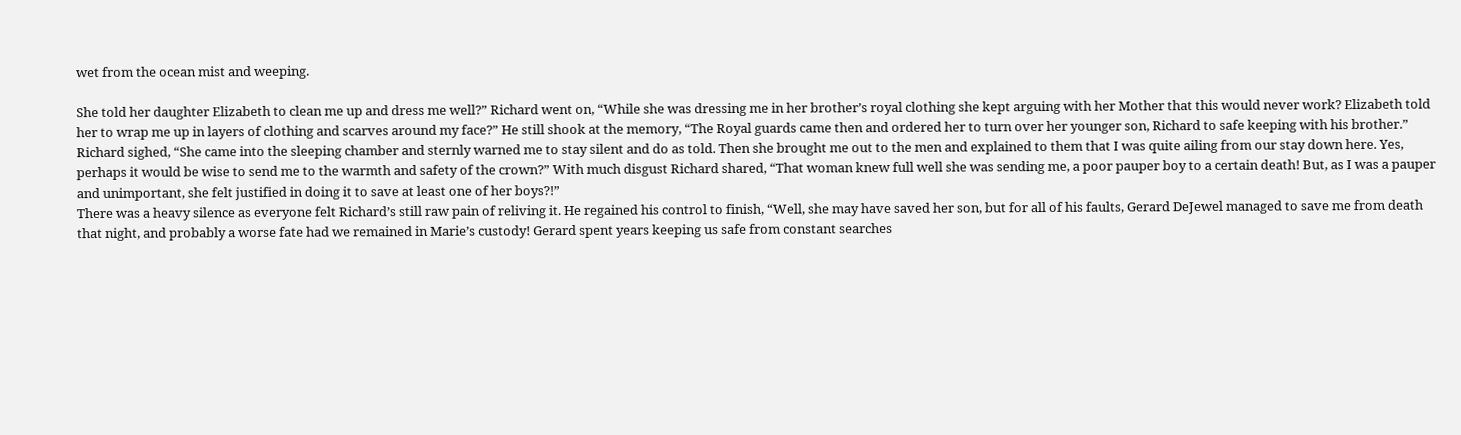wet from the ocean mist and weeping.

She told her daughter Elizabeth to clean me up and dress me well?” Richard went on, “While she was dressing me in her brother’s royal clothing she kept arguing with her Mother that this would never work? Elizabeth told her to wrap me up in layers of clothing and scarves around my face?” He still shook at the memory, “The Royal guards came then and ordered her to turn over her younger son, Richard to safe keeping with his brother.” Richard sighed, “She came into the sleeping chamber and sternly warned me to stay silent and do as told. Then she brought me out to the men and explained to them that I was quite ailing from our stay down here. Yes, perhaps it would be wise to send me to the warmth and safety of the crown?” With much disgust Richard shared, “That woman knew full well she was sending me, a poor pauper boy to a certain death! But, as I was a pauper and unimportant, she felt justified in doing it to save at least one of her boys?!”
There was a heavy silence as everyone felt Richard’s still raw pain of reliving it. He regained his control to finish, “Well, she may have saved her son, but for all of his faults, Gerard DeJewel managed to save me from death that night, and probably a worse fate had we remained in Marie’s custody! Gerard spent years keeping us safe from constant searches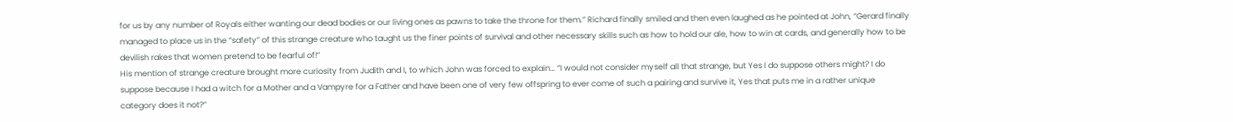for us by any number of Royals either wanting our dead bodies or our living ones as pawns to take the throne for them.” Richard finally smiled and then even laughed as he pointed at John, “Gerard finally managed to place us in the “safety” of this strange creature who taught us the finer points of survival and other necessary skills such as how to hold our ale, how to win at cards, and generally how to be devilish rakes that women pretend to be fearful of!”
His mention of strange creature brought more curiosity from Judith and I, to which John was forced to explain… “I would not consider myself all that strange, but Yes I do suppose others might? I do suppose because I had a witch for a Mother and a Vampyre for a Father and have been one of very few offspring to ever come of such a pairing and survive it, Yes that puts me in a rather unique category does it not?”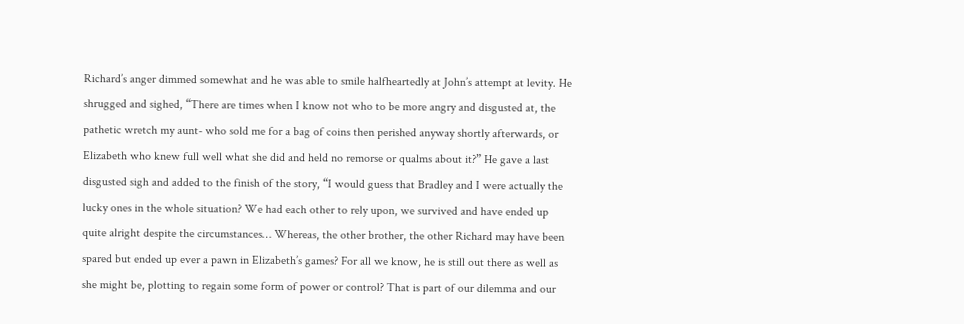Richard’s anger dimmed somewhat and he was able to smile halfheartedly at John’s attempt at levity. He shrugged and sighed, “There are times when I know not who to be more angry and disgusted at, the pathetic wretch my aunt- who sold me for a bag of coins then perished anyway shortly afterwards, or Elizabeth who knew full well what she did and held no remorse or qualms about it?” He gave a last disgusted sigh and added to the finish of the story, “I would guess that Bradley and I were actually the lucky ones in the whole situation? We had each other to rely upon, we survived and have ended up quite alright despite the circumstances… Whereas, the other brother, the other Richard may have been spared but ended up ever a pawn in Elizabeth’s games? For all we know, he is still out there as well as she might be, plotting to regain some form of power or control? That is part of our dilemma and our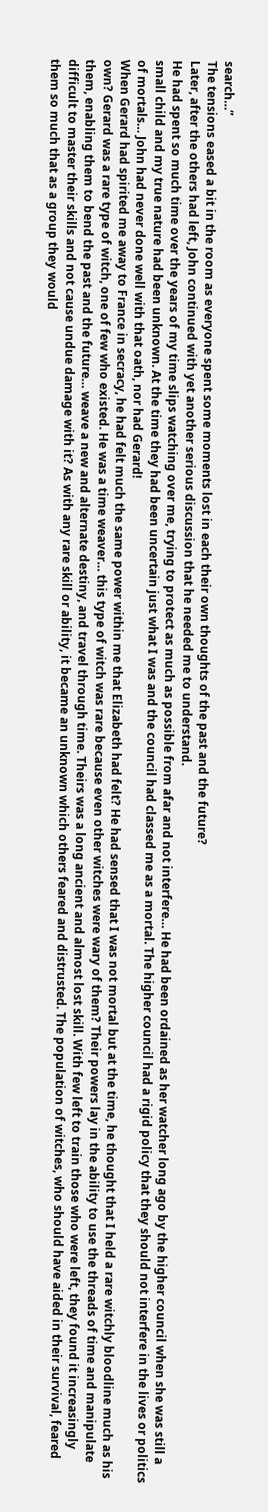search…”
The tensions eased a bit in the room as everyone spent some moments lost in each their own thoughts of the past and the future?
Later, after the others had left, John continued with yet another serious discussion that he needed me to understand.
He had spent so much time over the years of my time slips watching over me, trying to protect as much as possible from afar and not interfere… He had been ordained as her watcher long ago by the higher council when she was still a small child and my true nature had been unknown. At the time they had been uncertain just what I was and the council had classed me as a mortal. The higher council had a rigid policy that they should not interfere in the lives or politics of mortals… John had never done well with that oath, nor had Gerard!
When Gerard had spirited me away to France in secracy, he had felt much the same power within me that Elizabeth had felt? He had sensed that I was not mortal but at the time, he thought that I held a rare witchly bloodline much as his own? Gerard was a rare type of witch, one of few who existed. He was a time weaver… this type of witch was rare because even other witches were wary of them? Their powers lay in the ability to use the threads of time and manipulate them, enabling them to bend the past and the future… weave a new and alternate destiny, and travel through time. Theirs was a long ancient and almost lost skill. With few left to train those who were left, they found it increasingly difficult to master their skills and not cause undue damage with it? As with any rare skill or ability, it became an unknown which others feared and distrusted. The population of witches, who should have aided in their survival, feared them so much that as a group they would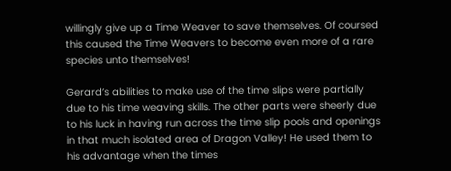willingly give up a Time Weaver to save themselves. Of coursed this caused the Time Weavers to become even more of a rare species unto themselves!

Gerard’s abilities to make use of the time slips were partially due to his time weaving skills. The other parts were sheerly due to his luck in having run across the time slip pools and openings in that much isolated area of Dragon Valley! He used them to his advantage when the times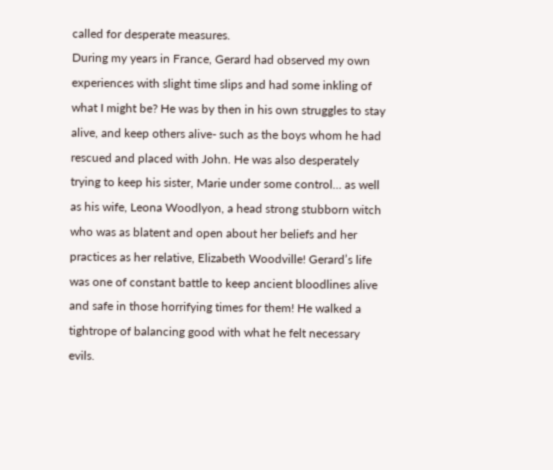called for desperate measures.
During my years in France, Gerard had observed my own experiences with slight time slips and had some inkling of what I might be? He was by then in his own struggles to stay alive, and keep others alive- such as the boys whom he had rescued and placed with John. He was also desperately trying to keep his sister, Marie under some control… as well as his wife, Leona Woodlyon, a head strong stubborn witch who was as blatent and open about her beliefs and her practices as her relative, Elizabeth Woodville! Gerard’s life was one of constant battle to keep ancient bloodlines alive and safe in those horrifying times for them! He walked a tightrope of balancing good with what he felt necessary evils.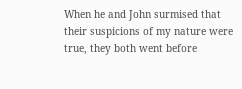When he and John surmised that their suspicions of my nature were true, they both went before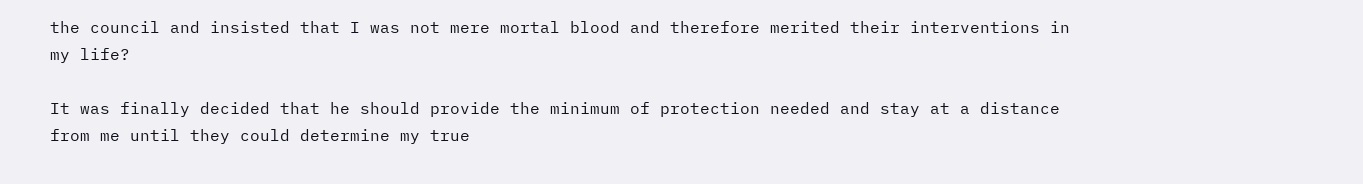the council and insisted that I was not mere mortal blood and therefore merited their interventions in my life?

It was finally decided that he should provide the minimum of protection needed and stay at a distance from me until they could determine my true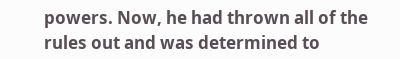powers. Now, he had thrown all of the rules out and was determined to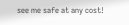see me safe at any cost!